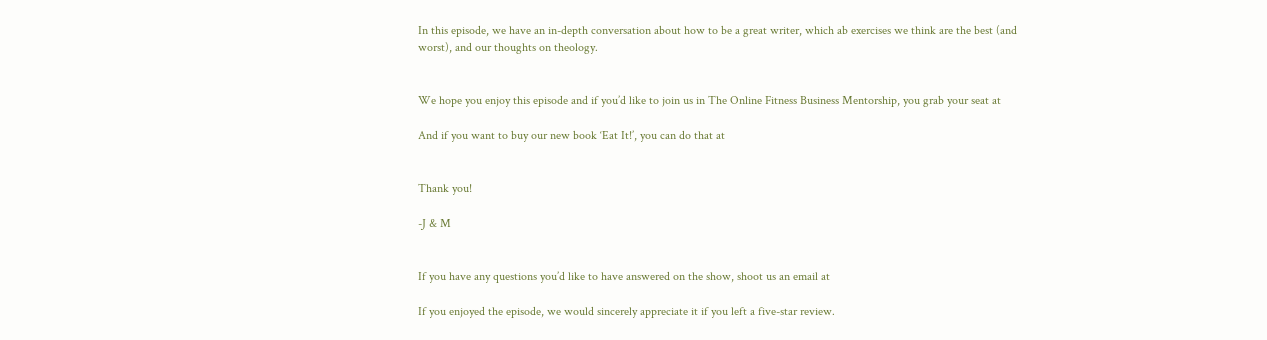In this episode, we have an in-depth conversation about how to be a great writer, which ab exercises we think are the best (and worst), and our thoughts on theology.


We hope you enjoy this episode and if you’d like to join us in The Online Fitness Business Mentorship, you grab your seat at

And if you want to buy our new book ‘Eat It!’, you can do that at


Thank you!

-J & M


If you have any questions you’d like to have answered on the show, shoot us an email at

If you enjoyed the episode, we would sincerely appreciate it if you left a five-star review.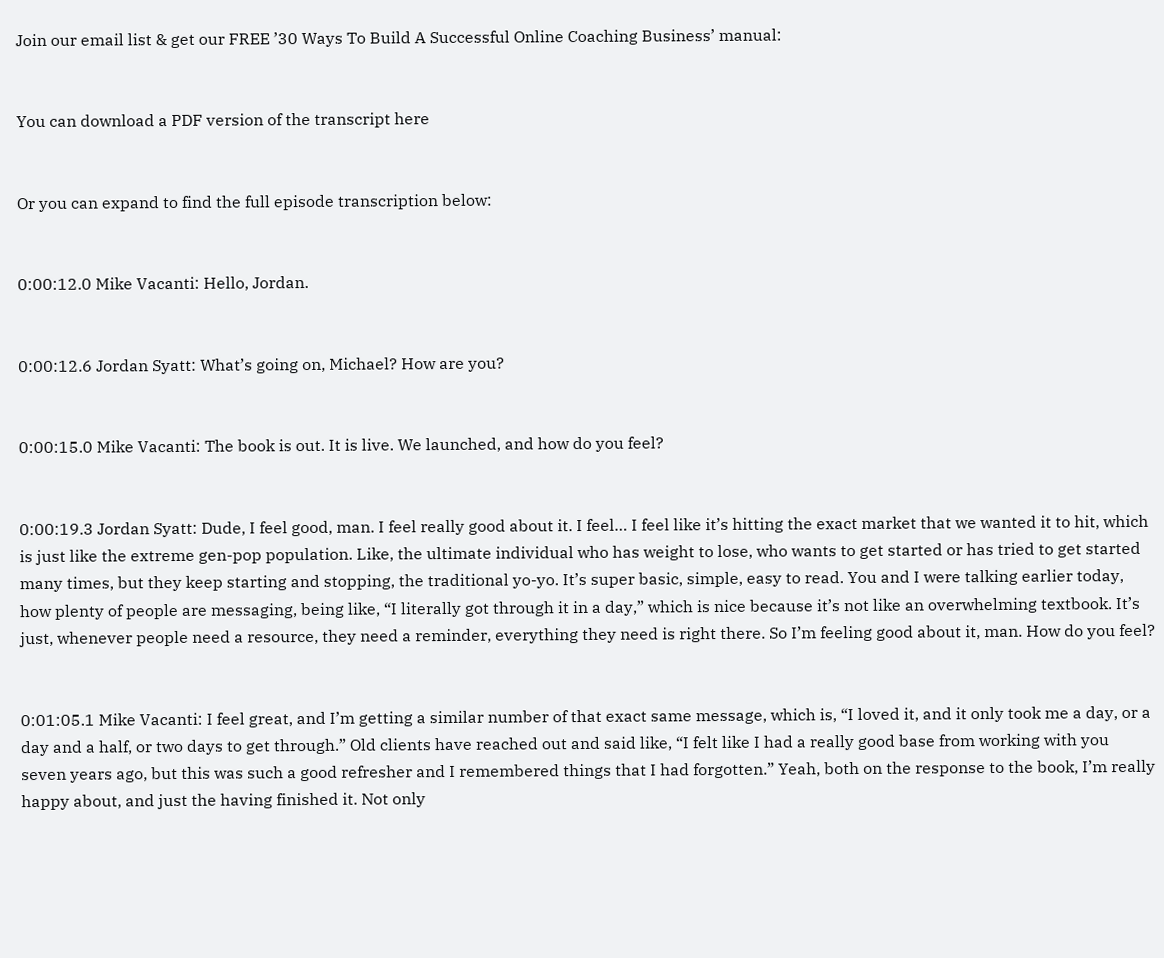Join our email list & get our FREE ’30 Ways To Build A Successful Online Coaching Business’ manual:


You can download a PDF version of the transcript here


Or you can expand to find the full episode transcription below:


0:00:12.0 Mike Vacanti: Hello, Jordan.


0:00:12.6 Jordan Syatt: What’s going on, Michael? How are you?


0:00:15.0 Mike Vacanti: The book is out. It is live. We launched, and how do you feel?


0:00:19.3 Jordan Syatt: Dude, I feel good, man. I feel really good about it. I feel… I feel like it’s hitting the exact market that we wanted it to hit, which is just like the extreme gen-pop population. Like, the ultimate individual who has weight to lose, who wants to get started or has tried to get started many times, but they keep starting and stopping, the traditional yo-yo. It’s super basic, simple, easy to read. You and I were talking earlier today, how plenty of people are messaging, being like, “I literally got through it in a day,” which is nice because it’s not like an overwhelming textbook. It’s just, whenever people need a resource, they need a reminder, everything they need is right there. So I’m feeling good about it, man. How do you feel?


0:01:05.1 Mike Vacanti: I feel great, and I’m getting a similar number of that exact same message, which is, “I loved it, and it only took me a day, or a day and a half, or two days to get through.” Old clients have reached out and said like, “I felt like I had a really good base from working with you seven years ago, but this was such a good refresher and I remembered things that I had forgotten.” Yeah, both on the response to the book, I’m really happy about, and just the having finished it. Not only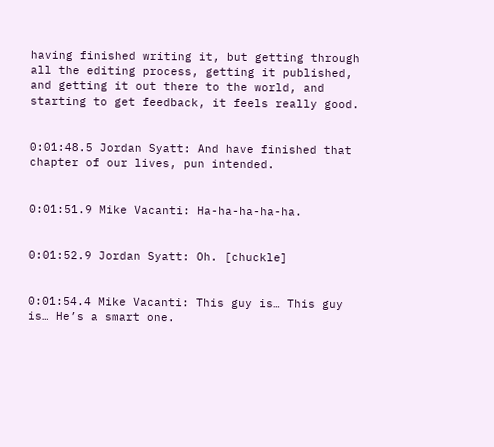having finished writing it, but getting through all the editing process, getting it published, and getting it out there to the world, and starting to get feedback, it feels really good.


0:01:48.5 Jordan Syatt: And have finished that chapter of our lives, pun intended.


0:01:51.9 Mike Vacanti: Ha-ha-ha-ha-ha.


0:01:52.9 Jordan Syatt: Oh. [chuckle]


0:01:54.4 Mike Vacanti: This guy is… This guy is… He’s a smart one.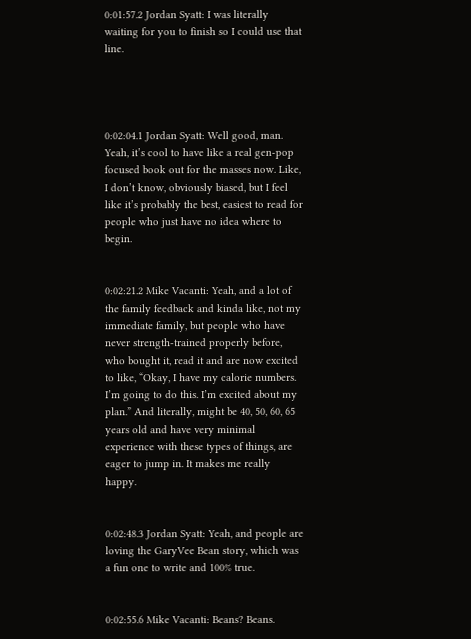0:01:57.2 Jordan Syatt: I was literally waiting for you to finish so I could use that line.




0:02:04.1 Jordan Syatt: Well good, man. Yeah, it’s cool to have like a real gen-pop focused book out for the masses now. Like, I don’t know, obviously biased, but I feel like it’s probably the best, easiest to read for people who just have no idea where to begin.


0:02:21.2 Mike Vacanti: Yeah, and a lot of the family feedback and kinda like, not my immediate family, but people who have never strength-trained properly before, who bought it, read it and are now excited to like, “Okay, I have my calorie numbers. I’m going to do this. I’m excited about my plan.” And literally, might be 40, 50, 60, 65 years old and have very minimal experience with these types of things, are eager to jump in. It makes me really happy.


0:02:48.3 Jordan Syatt: Yeah, and people are loving the GaryVee Bean story, which was a fun one to write and 100% true.


0:02:55.6 Mike Vacanti: Beans? Beans.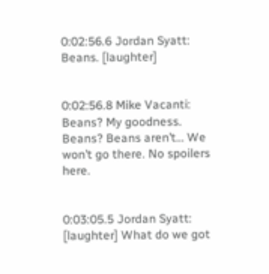0:02:56.6 Jordan Syatt: Beans. [laughter]


0:02:56.8 Mike Vacanti: Beans? My goodness. Beans? Beans aren’t… We won’t go there. No spoilers here.


0:03:05.5 Jordan Syatt: [laughter] What do we got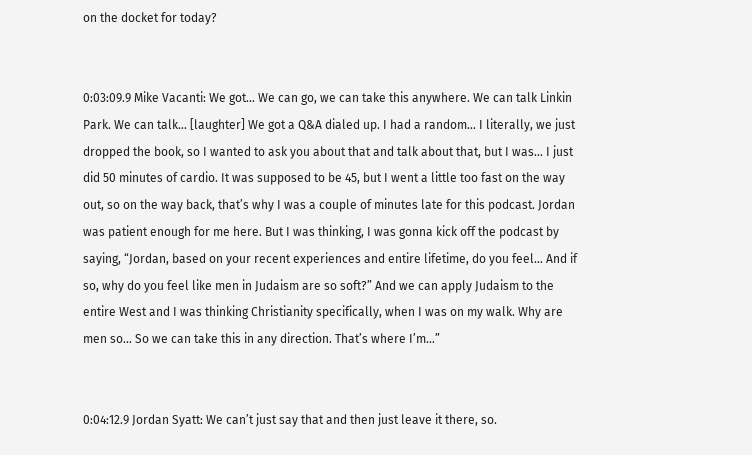on the docket for today?


0:03:09.9 Mike Vacanti: We got… We can go, we can take this anywhere. We can talk Linkin Park. We can talk… [laughter] We got a Q&A dialed up. I had a random… I literally, we just dropped the book, so I wanted to ask you about that and talk about that, but I was… I just did 50 minutes of cardio. It was supposed to be 45, but I went a little too fast on the way out, so on the way back, that’s why I was a couple of minutes late for this podcast. Jordan was patient enough for me here. But I was thinking, I was gonna kick off the podcast by saying, “Jordan, based on your recent experiences and entire lifetime, do you feel… And if so, why do you feel like men in Judaism are so soft?” And we can apply Judaism to the entire West and I was thinking Christianity specifically, when I was on my walk. Why are men so… So we can take this in any direction. That’s where I’m…”


0:04:12.9 Jordan Syatt: We can’t just say that and then just leave it there, so.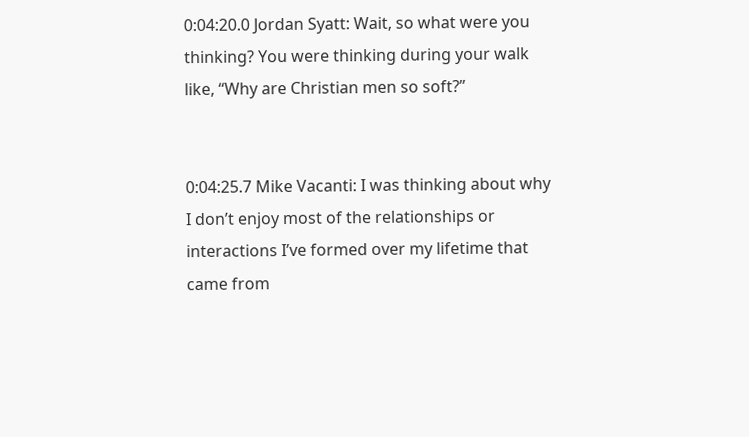0:04:20.0 Jordan Syatt: Wait, so what were you thinking? You were thinking during your walk like, “Why are Christian men so soft?”


0:04:25.7 Mike Vacanti: I was thinking about why I don’t enjoy most of the relationships or interactions I’ve formed over my lifetime that came from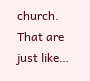church. That are just like…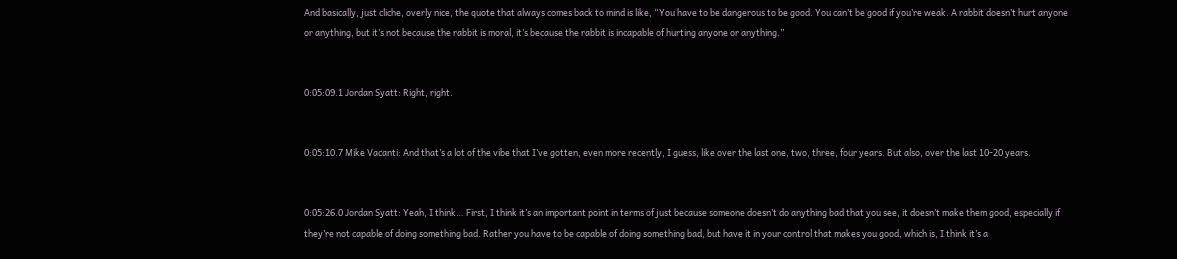And basically, just cliche, overly nice, the quote that always comes back to mind is like, “You have to be dangerous to be good. You can’t be good if you’re weak. A rabbit doesn’t hurt anyone or anything, but it’s not because the rabbit is moral, it’s because the rabbit is incapable of hurting anyone or anything.”


0:05:09.1 Jordan Syatt: Right, right.


0:05:10.7 Mike Vacanti: And that’s a lot of the vibe that I’ve gotten, even more recently, I guess, like over the last one, two, three, four years. But also, over the last 10-20 years.


0:05:26.0 Jordan Syatt: Yeah, I think… First, I think it’s an important point in terms of just because someone doesn’t do anything bad that you see, it doesn’t make them good, especially if they’re not capable of doing something bad. Rather you have to be capable of doing something bad, but have it in your control that makes you good, which is, I think it’s a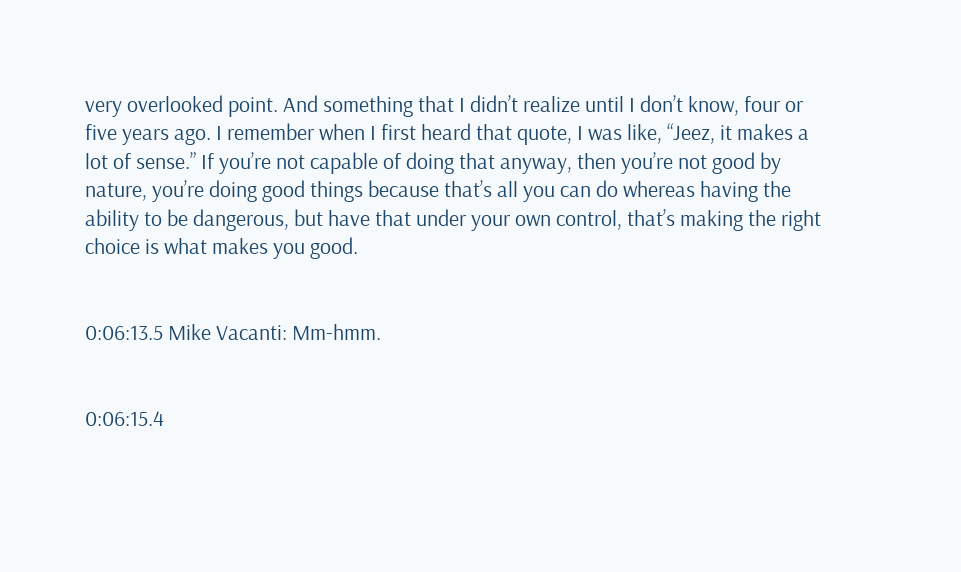very overlooked point. And something that I didn’t realize until I don’t know, four or five years ago. I remember when I first heard that quote, I was like, “Jeez, it makes a lot of sense.” If you’re not capable of doing that anyway, then you’re not good by nature, you’re doing good things because that’s all you can do whereas having the ability to be dangerous, but have that under your own control, that’s making the right choice is what makes you good.


0:06:13.5 Mike Vacanti: Mm-hmm.


0:06:15.4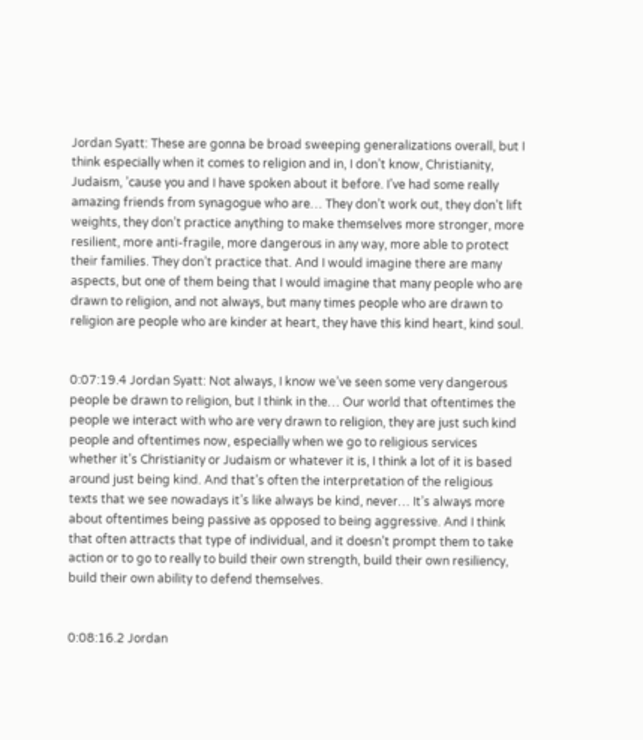Jordan Syatt: These are gonna be broad sweeping generalizations overall, but I think especially when it comes to religion and in, I don’t know, Christianity, Judaism, ’cause you and I have spoken about it before. I’ve had some really amazing friends from synagogue who are… They don’t work out, they don’t lift weights, they don’t practice anything to make themselves more stronger, more resilient, more anti-fragile, more dangerous in any way, more able to protect their families. They don’t practice that. And I would imagine there are many aspects, but one of them being that I would imagine that many people who are drawn to religion, and not always, but many times people who are drawn to religion are people who are kinder at heart, they have this kind heart, kind soul.


0:07:19.4 Jordan Syatt: Not always, I know we’ve seen some very dangerous people be drawn to religion, but I think in the… Our world that oftentimes the people we interact with who are very drawn to religion, they are just such kind people and oftentimes now, especially when we go to religious services whether it’s Christianity or Judaism or whatever it is, I think a lot of it is based around just being kind. And that’s often the interpretation of the religious texts that we see nowadays it’s like always be kind, never… It’s always more about oftentimes being passive as opposed to being aggressive. And I think that often attracts that type of individual, and it doesn’t prompt them to take action or to go to really to build their own strength, build their own resiliency, build their own ability to defend themselves.


0:08:16.2 Jordan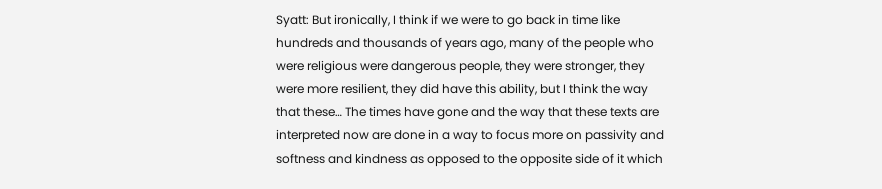Syatt: But ironically, I think if we were to go back in time like hundreds and thousands of years ago, many of the people who were religious were dangerous people, they were stronger, they were more resilient, they did have this ability, but I think the way that these… The times have gone and the way that these texts are interpreted now are done in a way to focus more on passivity and softness and kindness as opposed to the opposite side of it which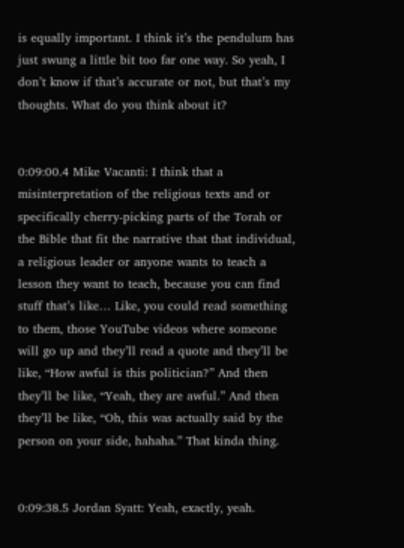is equally important. I think it’s the pendulum has just swung a little bit too far one way. So yeah, I don’t know if that’s accurate or not, but that’s my thoughts. What do you think about it?


0:09:00.4 Mike Vacanti: I think that a misinterpretation of the religious texts and or specifically cherry-picking parts of the Torah or the Bible that fit the narrative that that individual, a religious leader or anyone wants to teach a lesson they want to teach, because you can find stuff that’s like… Like, you could read something to them, those YouTube videos where someone will go up and they’ll read a quote and they’ll be like, “How awful is this politician?” And then they’ll be like, “Yeah, they are awful.” And then they’ll be like, “Oh, this was actually said by the person on your side, hahaha.” That kinda thing.


0:09:38.5 Jordan Syatt: Yeah, exactly, yeah.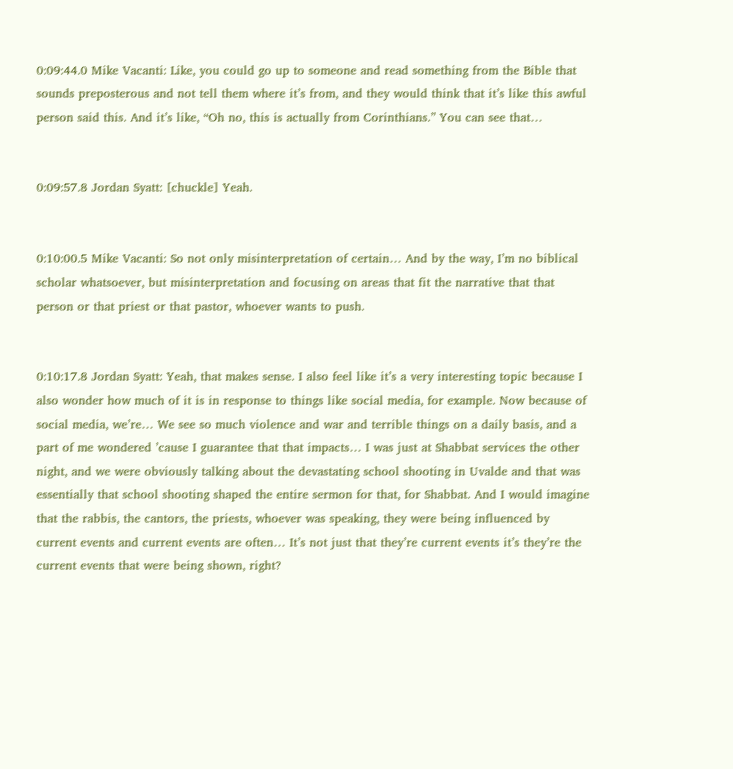0:09:44.0 Mike Vacanti: Like, you could go up to someone and read something from the Bible that sounds preposterous and not tell them where it’s from, and they would think that it’s like this awful person said this. And it’s like, “Oh no, this is actually from Corinthians.” You can see that…


0:09:57.8 Jordan Syatt: [chuckle] Yeah.


0:10:00.5 Mike Vacanti: So not only misinterpretation of certain… And by the way, I’m no biblical scholar whatsoever, but misinterpretation and focusing on areas that fit the narrative that that person or that priest or that pastor, whoever wants to push.


0:10:17.8 Jordan Syatt: Yeah, that makes sense. I also feel like it’s a very interesting topic because I also wonder how much of it is in response to things like social media, for example. Now because of social media, we’re… We see so much violence and war and terrible things on a daily basis, and a part of me wondered ’cause I guarantee that that impacts… I was just at Shabbat services the other night, and we were obviously talking about the devastating school shooting in Uvalde and that was essentially that school shooting shaped the entire sermon for that, for Shabbat. And I would imagine that the rabbis, the cantors, the priests, whoever was speaking, they were being influenced by current events and current events are often… It’s not just that they’re current events it’s they’re the current events that were being shown, right?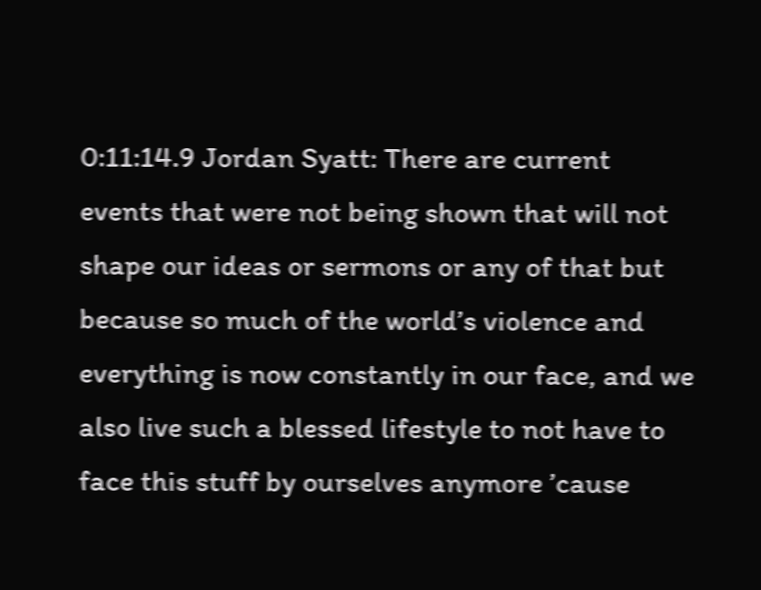0:11:14.9 Jordan Syatt: There are current events that were not being shown that will not shape our ideas or sermons or any of that but because so much of the world’s violence and everything is now constantly in our face, and we also live such a blessed lifestyle to not have to face this stuff by ourselves anymore ’cause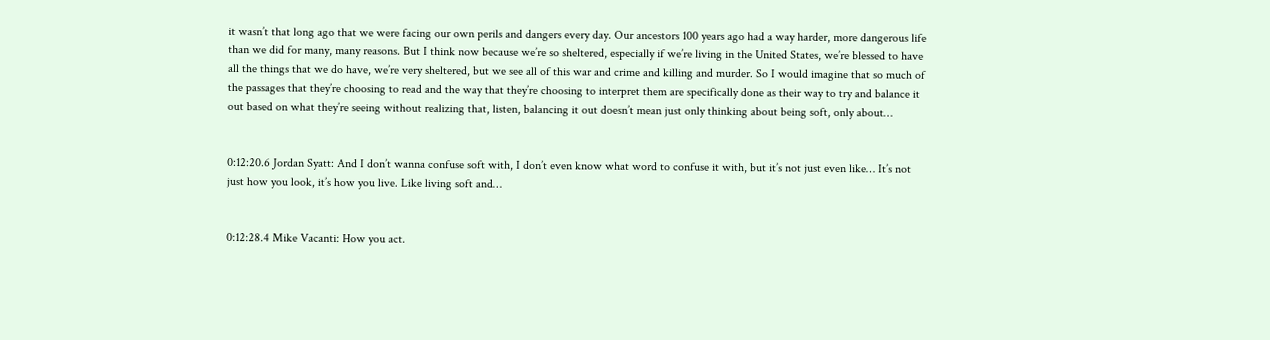it wasn’t that long ago that we were facing our own perils and dangers every day. Our ancestors 100 years ago had a way harder, more dangerous life than we did for many, many reasons. But I think now because we’re so sheltered, especially if we’re living in the United States, we’re blessed to have all the things that we do have, we’re very sheltered, but we see all of this war and crime and killing and murder. So I would imagine that so much of the passages that they’re choosing to read and the way that they’re choosing to interpret them are specifically done as their way to try and balance it out based on what they’re seeing without realizing that, listen, balancing it out doesn’t mean just only thinking about being soft, only about…


0:12:20.6 Jordan Syatt: And I don’t wanna confuse soft with, I don’t even know what word to confuse it with, but it’s not just even like… It’s not just how you look, it’s how you live. Like living soft and…


0:12:28.4 Mike Vacanti: How you act.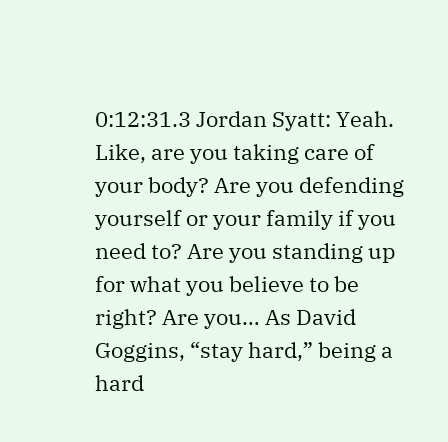0:12:31.3 Jordan Syatt: Yeah. Like, are you taking care of your body? Are you defending yourself or your family if you need to? Are you standing up for what you believe to be right? Are you… As David Goggins, “stay hard,” being a hard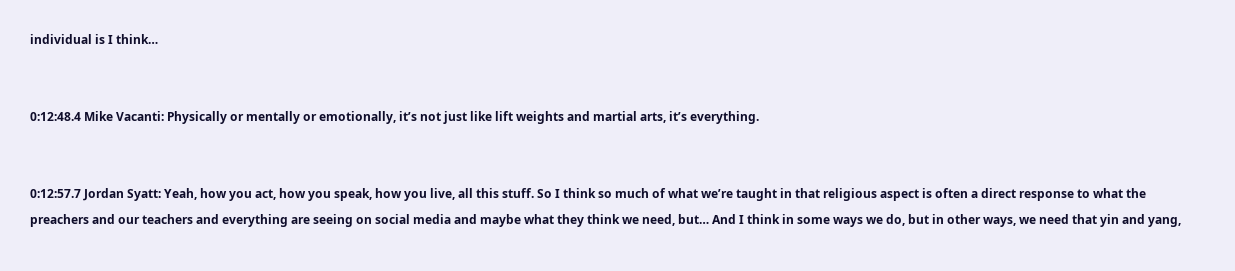individual is I think…


0:12:48.4 Mike Vacanti: Physically or mentally or emotionally, it’s not just like lift weights and martial arts, it’s everything.


0:12:57.7 Jordan Syatt: Yeah, how you act, how you speak, how you live, all this stuff. So I think so much of what we’re taught in that religious aspect is often a direct response to what the preachers and our teachers and everything are seeing on social media and maybe what they think we need, but… And I think in some ways we do, but in other ways, we need that yin and yang,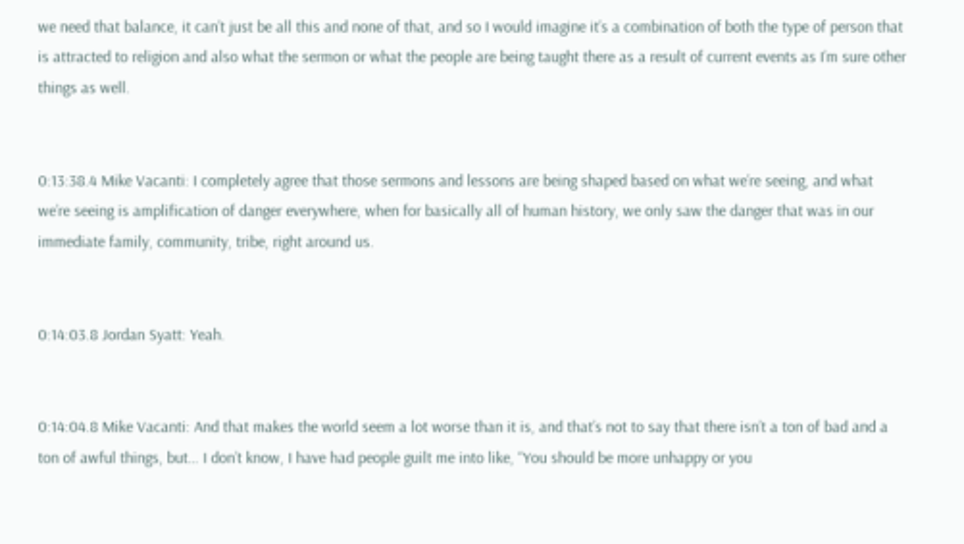we need that balance, it can’t just be all this and none of that, and so I would imagine it’s a combination of both the type of person that is attracted to religion and also what the sermon or what the people are being taught there as a result of current events as I’m sure other things as well.


0:13:38.4 Mike Vacanti: I completely agree that those sermons and lessons are being shaped based on what we’re seeing, and what we’re seeing is amplification of danger everywhere, when for basically all of human history, we only saw the danger that was in our immediate family, community, tribe, right around us.


0:14:03.8 Jordan Syatt: Yeah.


0:14:04.8 Mike Vacanti: And that makes the world seem a lot worse than it is, and that’s not to say that there isn’t a ton of bad and a ton of awful things, but… I don’t know, I have had people guilt me into like, “You should be more unhappy or you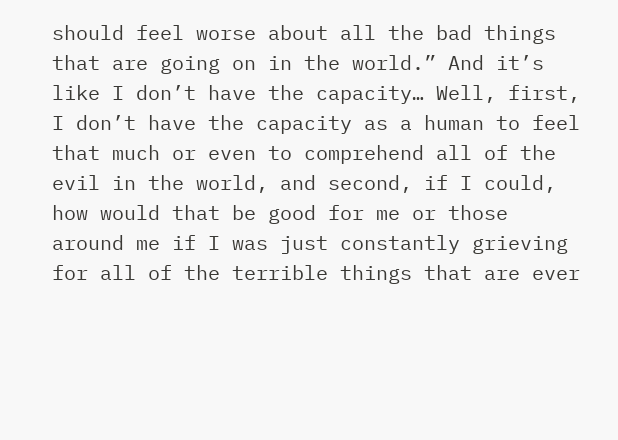should feel worse about all the bad things that are going on in the world.” And it’s like I don’t have the capacity… Well, first, I don’t have the capacity as a human to feel that much or even to comprehend all of the evil in the world, and second, if I could, how would that be good for me or those around me if I was just constantly grieving for all of the terrible things that are ever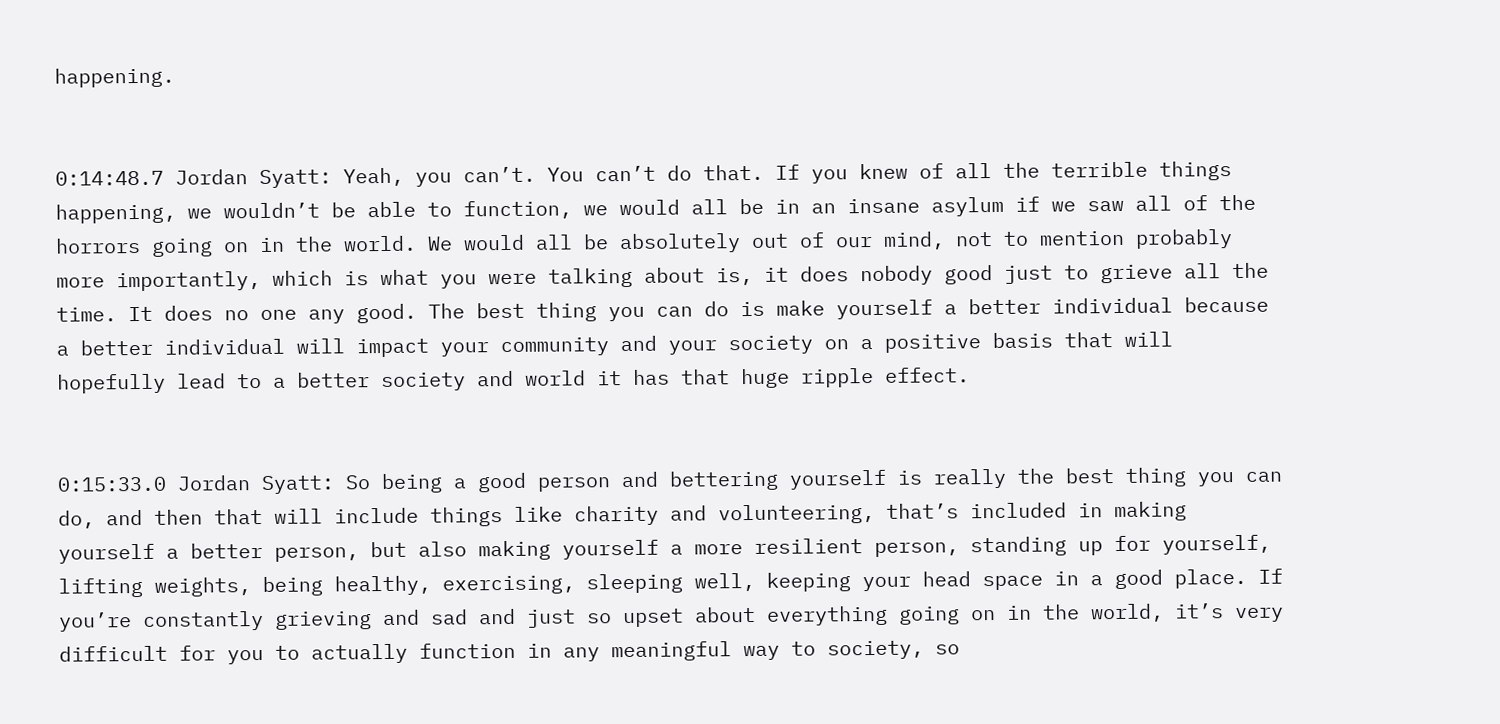happening.


0:14:48.7 Jordan Syatt: Yeah, you can’t. You can’t do that. If you knew of all the terrible things happening, we wouldn’t be able to function, we would all be in an insane asylum if we saw all of the horrors going on in the world. We would all be absolutely out of our mind, not to mention probably more importantly, which is what you were talking about is, it does nobody good just to grieve all the time. It does no one any good. The best thing you can do is make yourself a better individual because a better individual will impact your community and your society on a positive basis that will hopefully lead to a better society and world it has that huge ripple effect.


0:15:33.0 Jordan Syatt: So being a good person and bettering yourself is really the best thing you can do, and then that will include things like charity and volunteering, that’s included in making yourself a better person, but also making yourself a more resilient person, standing up for yourself, lifting weights, being healthy, exercising, sleeping well, keeping your head space in a good place. If you’re constantly grieving and sad and just so upset about everything going on in the world, it’s very difficult for you to actually function in any meaningful way to society, so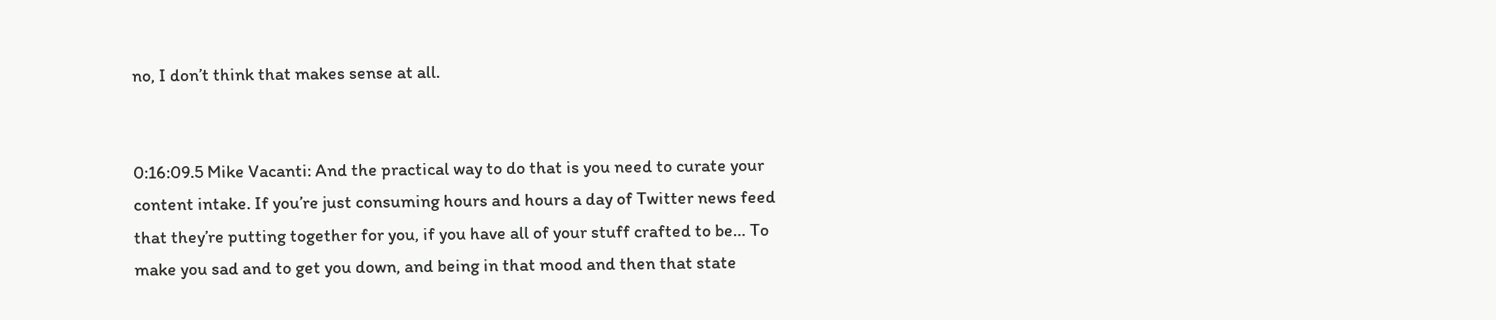no, I don’t think that makes sense at all.


0:16:09.5 Mike Vacanti: And the practical way to do that is you need to curate your content intake. If you’re just consuming hours and hours a day of Twitter news feed that they’re putting together for you, if you have all of your stuff crafted to be… To make you sad and to get you down, and being in that mood and then that state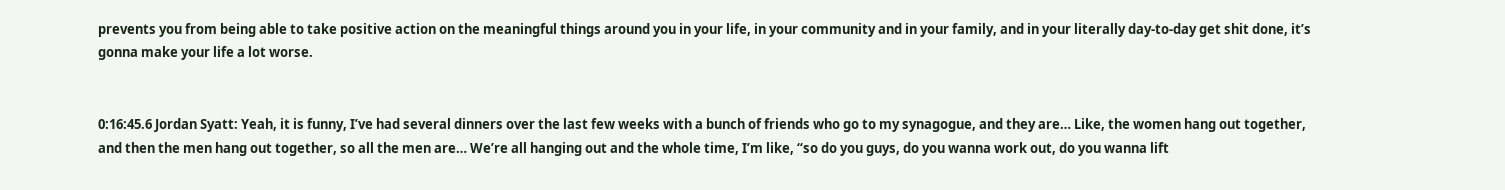prevents you from being able to take positive action on the meaningful things around you in your life, in your community and in your family, and in your literally day-to-day get shit done, it’s gonna make your life a lot worse.


0:16:45.6 Jordan Syatt: Yeah, it is funny, I’ve had several dinners over the last few weeks with a bunch of friends who go to my synagogue, and they are… Like, the women hang out together, and then the men hang out together, so all the men are… We’re all hanging out and the whole time, I’m like, “so do you guys, do you wanna work out, do you wanna lift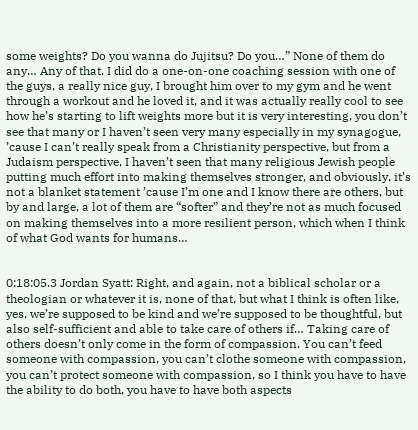some weights? Do you wanna do Jujitsu? Do you…” None of them do any… Any of that. I did do a one-on-one coaching session with one of the guys, a really nice guy, I brought him over to my gym and he went through a workout and he loved it, and it was actually really cool to see how he’s starting to lift weights more but it is very interesting, you don’t see that many or I haven’t seen very many especially in my synagogue, ’cause I can’t really speak from a Christianity perspective, but from a Judaism perspective, I haven’t seen that many religious Jewish people putting much effort into making themselves stronger, and obviously, it’s not a blanket statement ’cause I’m one and I know there are others, but by and large, a lot of them are “softer” and they’re not as much focused on making themselves into a more resilient person, which when I think of what God wants for humans…


0:18:05.3 Jordan Syatt: Right, and again, not a biblical scholar or a theologian or whatever it is, none of that, but what I think is often like, yes, we’re supposed to be kind and we’re supposed to be thoughtful, but also self-sufficient and able to take care of others if… Taking care of others doesn’t only come in the form of compassion. You can’t feed someone with compassion, you can’t clothe someone with compassion, you can’t protect someone with compassion, so I think you have to have the ability to do both, you have to have both aspects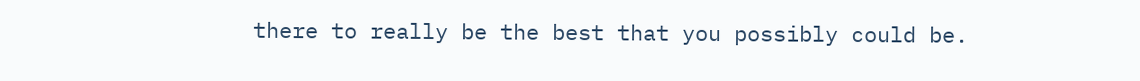there to really be the best that you possibly could be.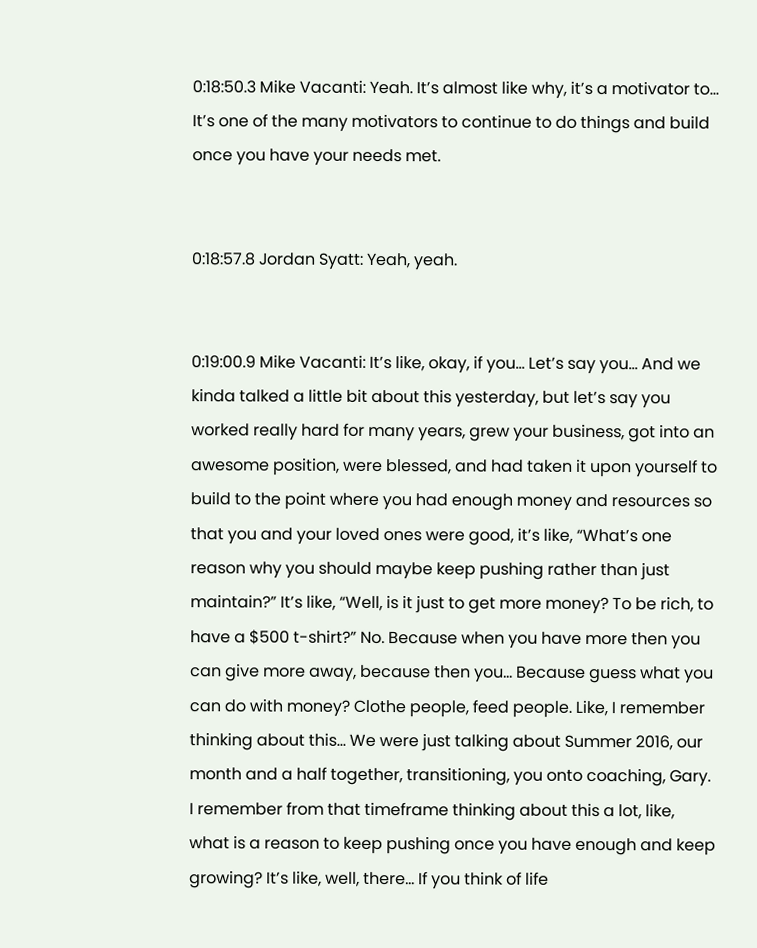0:18:50.3 Mike Vacanti: Yeah. It’s almost like why, it’s a motivator to… It’s one of the many motivators to continue to do things and build once you have your needs met.


0:18:57.8 Jordan Syatt: Yeah, yeah.


0:19:00.9 Mike Vacanti: It’s like, okay, if you… Let’s say you… And we kinda talked a little bit about this yesterday, but let’s say you worked really hard for many years, grew your business, got into an awesome position, were blessed, and had taken it upon yourself to build to the point where you had enough money and resources so that you and your loved ones were good, it’s like, “What’s one reason why you should maybe keep pushing rather than just maintain?” It’s like, “Well, is it just to get more money? To be rich, to have a $500 t-shirt?” No. Because when you have more then you can give more away, because then you… Because guess what you can do with money? Clothe people, feed people. Like, I remember thinking about this… We were just talking about Summer 2016, our month and a half together, transitioning, you onto coaching, Gary. I remember from that timeframe thinking about this a lot, like, what is a reason to keep pushing once you have enough and keep growing? It’s like, well, there… If you think of life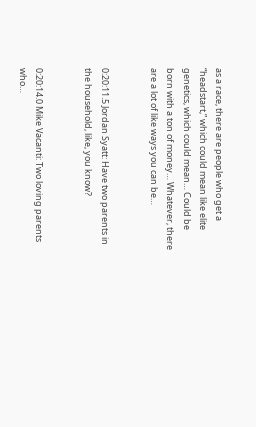as a race, there are people who get a “headstart,” which could mean like elite genetics, which could mean… Could be born with a ton of money… Whatever, there are a lot of like ways you can be…


0:20:11.5 Jordan Syatt: Have two parents in the household, like, you know?


0:20:14.0 Mike Vacanti: Two loving parents who…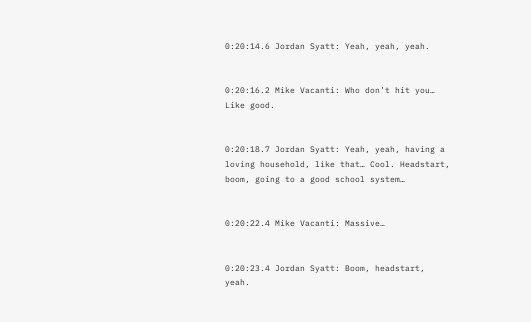0:20:14.6 Jordan Syatt: Yeah, yeah, yeah.


0:20:16.2 Mike Vacanti: Who don’t hit you… Like good.


0:20:18.7 Jordan Syatt: Yeah, yeah, having a loving household, like that… Cool. Headstart, boom, going to a good school system…


0:20:22.4 Mike Vacanti: Massive…


0:20:23.4 Jordan Syatt: Boom, headstart, yeah.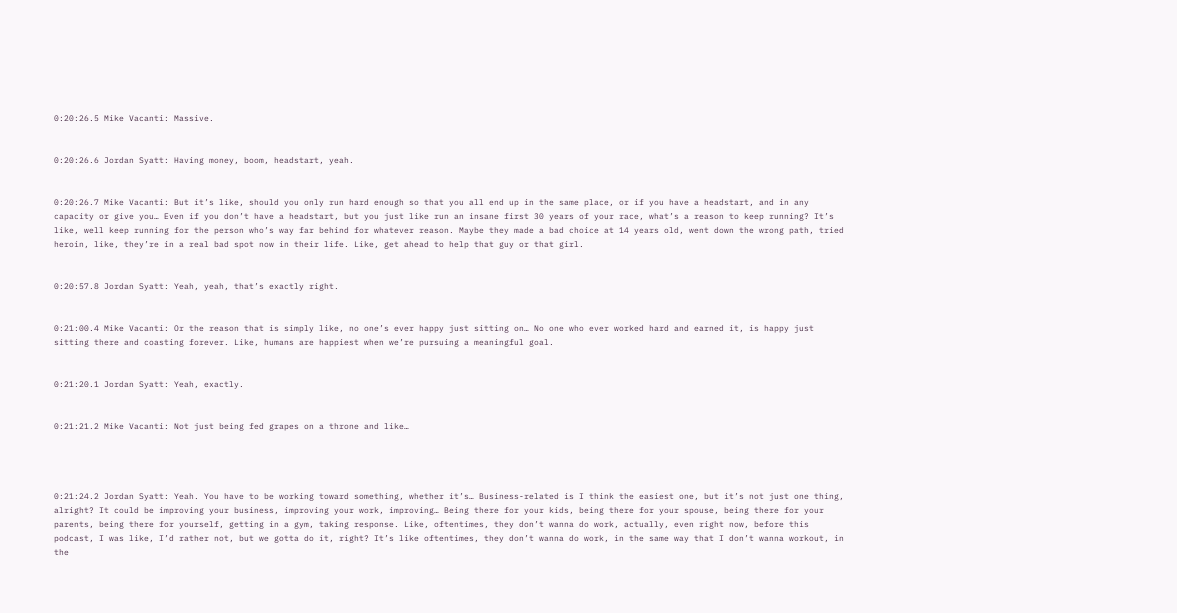0:20:26.5 Mike Vacanti: Massive.


0:20:26.6 Jordan Syatt: Having money, boom, headstart, yeah.


0:20:26.7 Mike Vacanti: But it’s like, should you only run hard enough so that you all end up in the same place, or if you have a headstart, and in any capacity or give you… Even if you don’t have a headstart, but you just like run an insane first 30 years of your race, what’s a reason to keep running? It’s like, well keep running for the person who’s way far behind for whatever reason. Maybe they made a bad choice at 14 years old, went down the wrong path, tried heroin, like, they’re in a real bad spot now in their life. Like, get ahead to help that guy or that girl.


0:20:57.8 Jordan Syatt: Yeah, yeah, that’s exactly right.


0:21:00.4 Mike Vacanti: Or the reason that is simply like, no one’s ever happy just sitting on… No one who ever worked hard and earned it, is happy just sitting there and coasting forever. Like, humans are happiest when we’re pursuing a meaningful goal.


0:21:20.1 Jordan Syatt: Yeah, exactly.


0:21:21.2 Mike Vacanti: Not just being fed grapes on a throne and like…




0:21:24.2 Jordan Syatt: Yeah. You have to be working toward something, whether it’s… Business-related is I think the easiest one, but it’s not just one thing, alright? It could be improving your business, improving your work, improving… Being there for your kids, being there for your spouse, being there for your parents, being there for yourself, getting in a gym, taking response. Like, oftentimes, they don’t wanna do work, actually, even right now, before this podcast, I was like, I’d rather not, but we gotta do it, right? It’s like oftentimes, they don’t wanna do work, in the same way that I don’t wanna workout, in the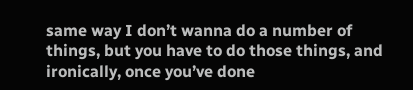same way I don’t wanna do a number of things, but you have to do those things, and ironically, once you’ve done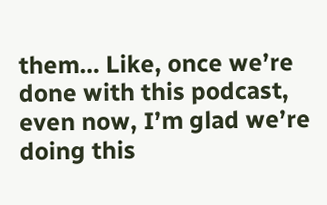them… Like, once we’re done with this podcast, even now, I’m glad we’re doing this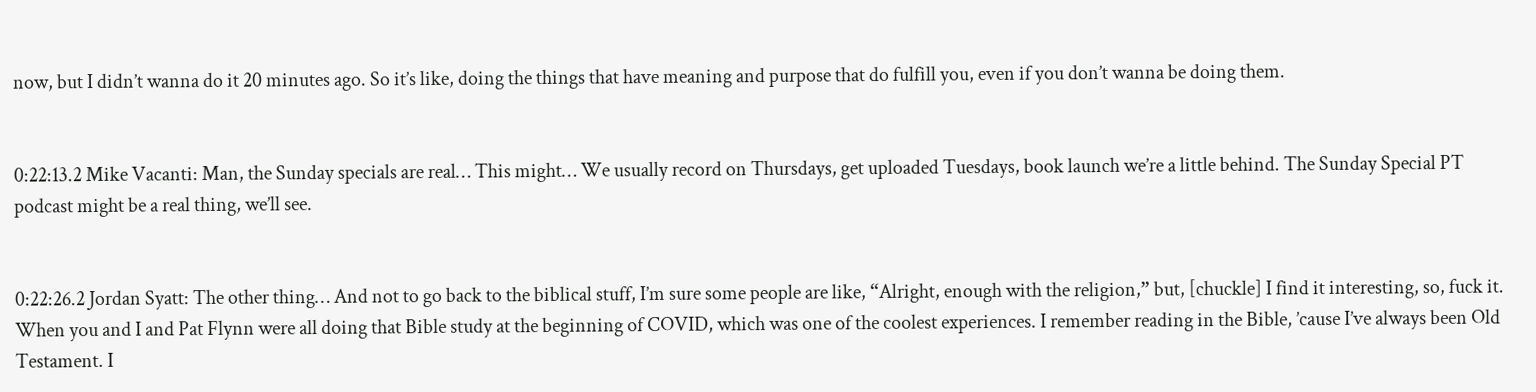now, but I didn’t wanna do it 20 minutes ago. So it’s like, doing the things that have meaning and purpose that do fulfill you, even if you don’t wanna be doing them.


0:22:13.2 Mike Vacanti: Man, the Sunday specials are real… This might… We usually record on Thursdays, get uploaded Tuesdays, book launch we’re a little behind. The Sunday Special PT podcast might be a real thing, we’ll see.


0:22:26.2 Jordan Syatt: The other thing… And not to go back to the biblical stuff, I’m sure some people are like, “Alright, enough with the religion,” but, [chuckle] I find it interesting, so, fuck it. When you and I and Pat Flynn were all doing that Bible study at the beginning of COVID, which was one of the coolest experiences. I remember reading in the Bible, ’cause I’ve always been Old Testament. I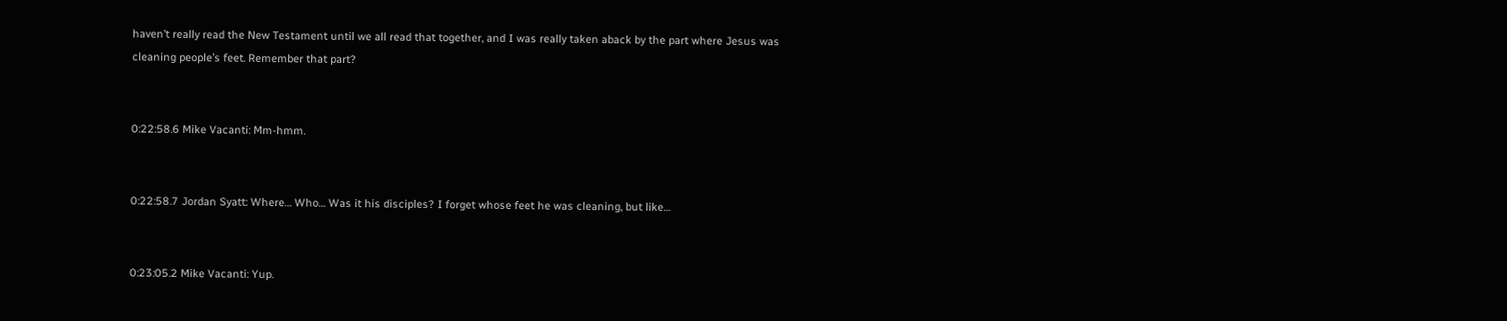haven’t really read the New Testament until we all read that together, and I was really taken aback by the part where Jesus was cleaning people’s feet. Remember that part?


0:22:58.6 Mike Vacanti: Mm-hmm.


0:22:58.7 Jordan Syatt: Where… Who… Was it his disciples? I forget whose feet he was cleaning, but like…


0:23:05.2 Mike Vacanti: Yup.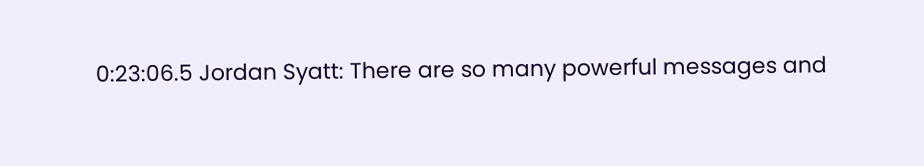0:23:06.5 Jordan Syatt: There are so many powerful messages and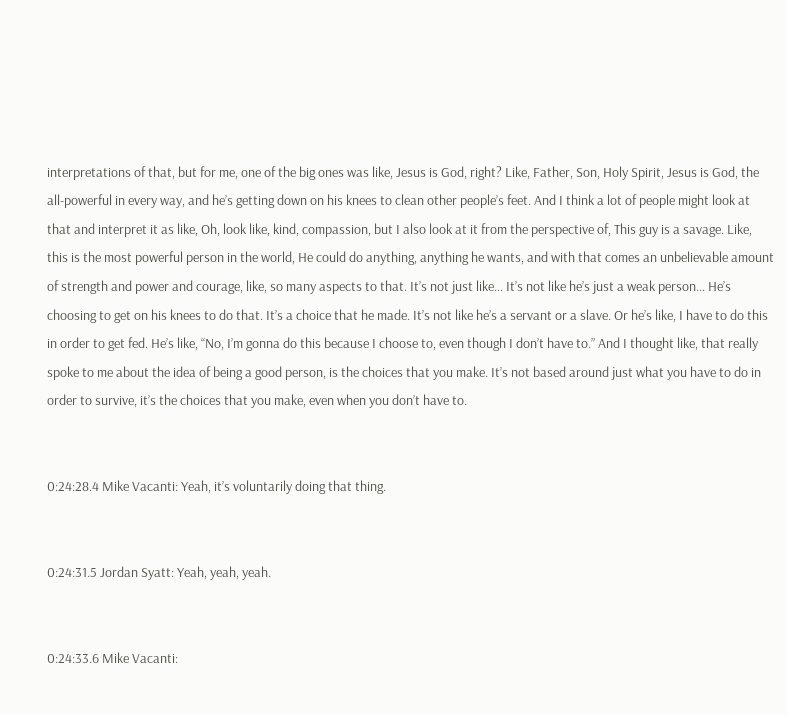interpretations of that, but for me, one of the big ones was like, Jesus is God, right? Like, Father, Son, Holy Spirit, Jesus is God, the all-powerful in every way, and he’s getting down on his knees to clean other people’s feet. And I think a lot of people might look at that and interpret it as like, Oh, look like, kind, compassion, but I also look at it from the perspective of, This guy is a savage. Like, this is the most powerful person in the world, He could do anything, anything he wants, and with that comes an unbelievable amount of strength and power and courage, like, so many aspects to that. It’s not just like… It’s not like he’s just a weak person… He’s choosing to get on his knees to do that. It’s a choice that he made. It’s not like he’s a servant or a slave. Or he’s like, I have to do this in order to get fed. He’s like, “No, I’m gonna do this because I choose to, even though I don’t have to.” And I thought like, that really spoke to me about the idea of being a good person, is the choices that you make. It’s not based around just what you have to do in order to survive, it’s the choices that you make, even when you don’t have to.


0:24:28.4 Mike Vacanti: Yeah, it’s voluntarily doing that thing.


0:24:31.5 Jordan Syatt: Yeah, yeah, yeah.


0:24:33.6 Mike Vacanti: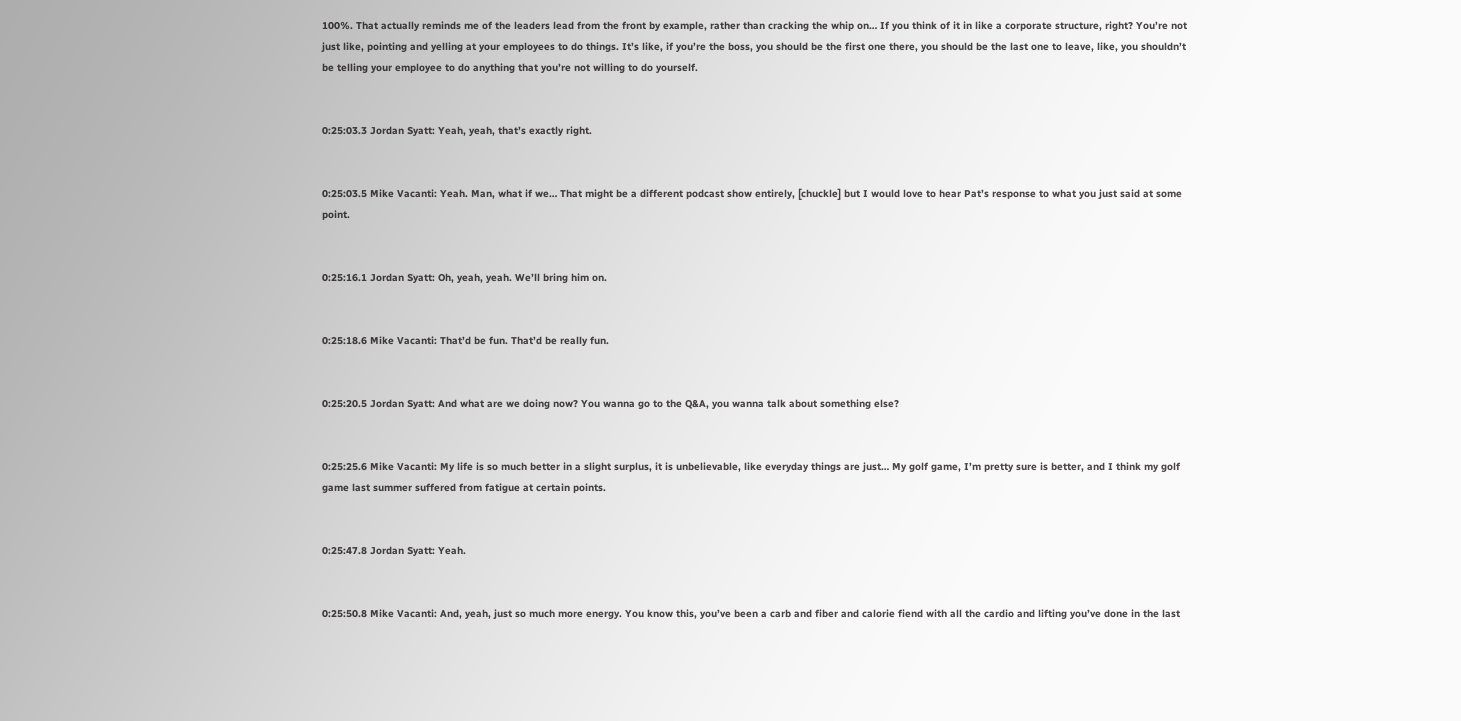100%. That actually reminds me of the leaders lead from the front by example, rather than cracking the whip on… If you think of it in like a corporate structure, right? You’re not just like, pointing and yelling at your employees to do things. It’s like, if you’re the boss, you should be the first one there, you should be the last one to leave, like, you shouldn’t be telling your employee to do anything that you’re not willing to do yourself.


0:25:03.3 Jordan Syatt: Yeah, yeah, that’s exactly right.


0:25:03.5 Mike Vacanti: Yeah. Man, what if we… That might be a different podcast show entirely, [chuckle] but I would love to hear Pat’s response to what you just said at some point.


0:25:16.1 Jordan Syatt: Oh, yeah, yeah. We’ll bring him on.


0:25:18.6 Mike Vacanti: That’d be fun. That’d be really fun.


0:25:20.5 Jordan Syatt: And what are we doing now? You wanna go to the Q&A, you wanna talk about something else?


0:25:25.6 Mike Vacanti: My life is so much better in a slight surplus, it is unbelievable, like everyday things are just… My golf game, I’m pretty sure is better, and I think my golf game last summer suffered from fatigue at certain points.


0:25:47.8 Jordan Syatt: Yeah.


0:25:50.8 Mike Vacanti: And, yeah, just so much more energy. You know this, you’ve been a carb and fiber and calorie fiend with all the cardio and lifting you’ve done in the last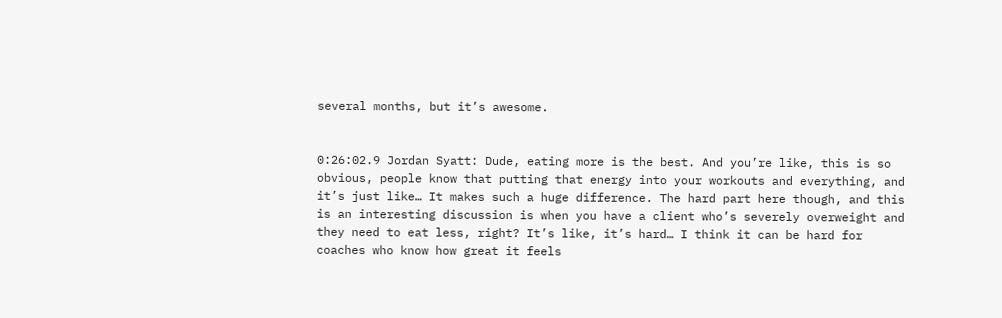several months, but it’s awesome.


0:26:02.9 Jordan Syatt: Dude, eating more is the best. And you’re like, this is so obvious, people know that putting that energy into your workouts and everything, and it’s just like… It makes such a huge difference. The hard part here though, and this is an interesting discussion is when you have a client who’s severely overweight and they need to eat less, right? It’s like, it’s hard… I think it can be hard for coaches who know how great it feels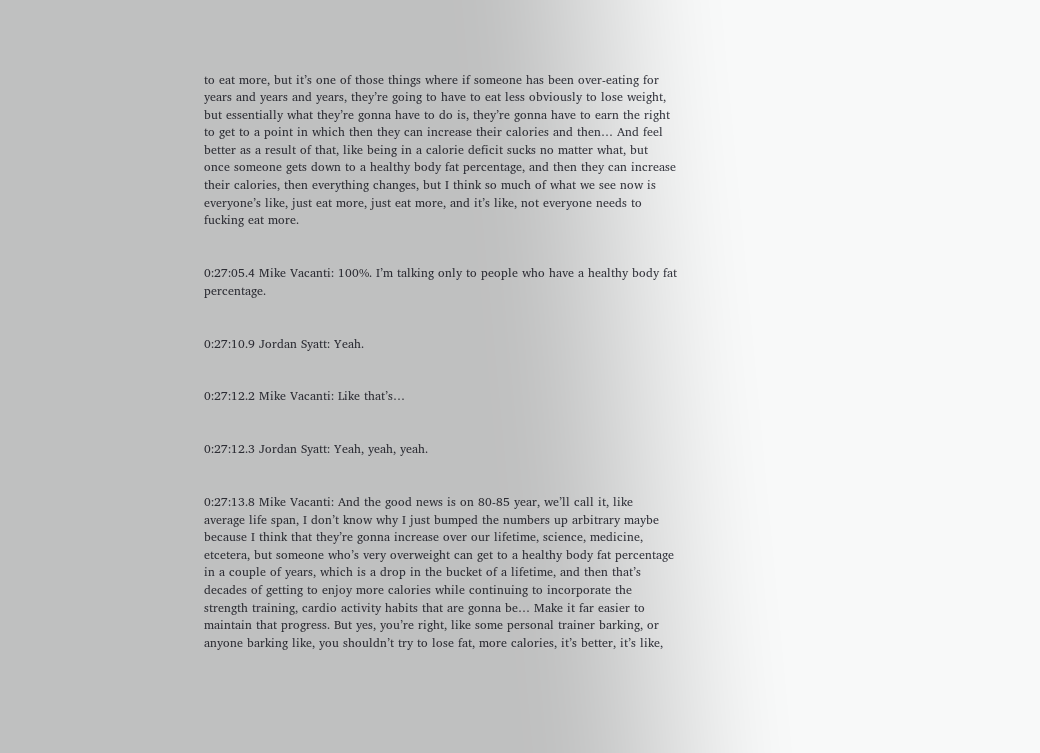to eat more, but it’s one of those things where if someone has been over-eating for years and years and years, they’re going to have to eat less obviously to lose weight, but essentially what they’re gonna have to do is, they’re gonna have to earn the right to get to a point in which then they can increase their calories and then… And feel better as a result of that, like being in a calorie deficit sucks no matter what, but once someone gets down to a healthy body fat percentage, and then they can increase their calories, then everything changes, but I think so much of what we see now is everyone’s like, just eat more, just eat more, and it’s like, not everyone needs to fucking eat more.


0:27:05.4 Mike Vacanti: 100%. I’m talking only to people who have a healthy body fat percentage.


0:27:10.9 Jordan Syatt: Yeah.


0:27:12.2 Mike Vacanti: Like that’s…


0:27:12.3 Jordan Syatt: Yeah, yeah, yeah.


0:27:13.8 Mike Vacanti: And the good news is on 80-85 year, we’ll call it, like average life span, I don’t know why I just bumped the numbers up arbitrary maybe because I think that they’re gonna increase over our lifetime, science, medicine, etcetera, but someone who’s very overweight can get to a healthy body fat percentage in a couple of years, which is a drop in the bucket of a lifetime, and then that’s decades of getting to enjoy more calories while continuing to incorporate the strength training, cardio activity habits that are gonna be… Make it far easier to maintain that progress. But yes, you’re right, like some personal trainer barking, or anyone barking like, you shouldn’t try to lose fat, more calories, it’s better, it’s like,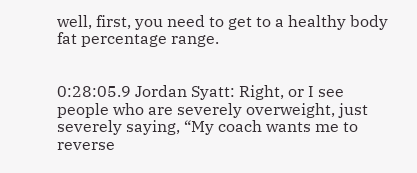well, first, you need to get to a healthy body fat percentage range.


0:28:05.9 Jordan Syatt: Right, or I see people who are severely overweight, just severely saying, “My coach wants me to reverse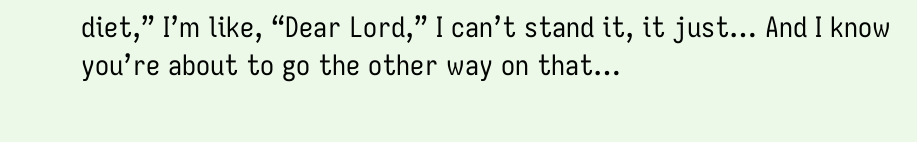diet,” I’m like, “Dear Lord,” I can’t stand it, it just… And I know you’re about to go the other way on that…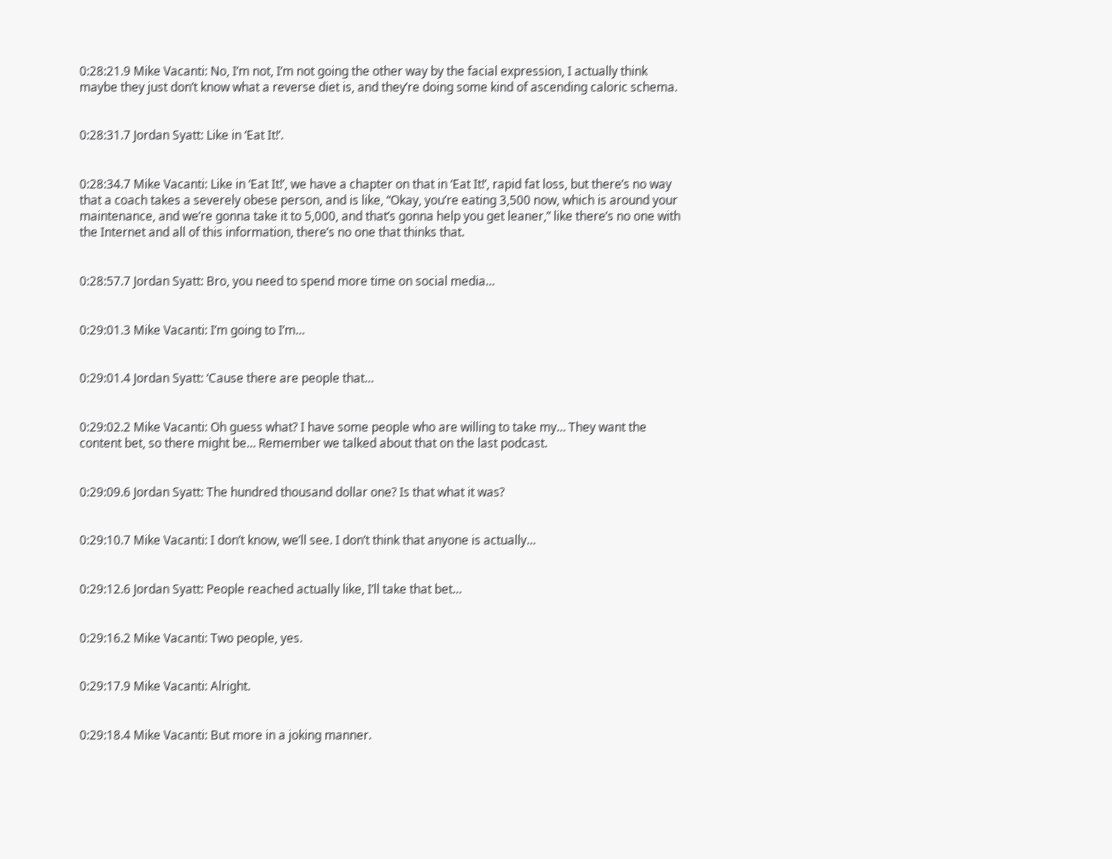0:28:21.9 Mike Vacanti: No, I’m not, I’m not going the other way by the facial expression, I actually think maybe they just don’t know what a reverse diet is, and they’re doing some kind of ascending caloric schema.


0:28:31.7 Jordan Syatt: Like in ‘Eat It!’.


0:28:34.7 Mike Vacanti: Like in ‘Eat It!’, we have a chapter on that in ‘Eat It!’, rapid fat loss, but there’s no way that a coach takes a severely obese person, and is like, “Okay, you’re eating 3,500 now, which is around your maintenance, and we’re gonna take it to 5,000, and that’s gonna help you get leaner,” like there’s no one with the Internet and all of this information, there’s no one that thinks that.


0:28:57.7 Jordan Syatt: Bro, you need to spend more time on social media…


0:29:01.3 Mike Vacanti: I’m going to I’m…


0:29:01.4 Jordan Syatt: ‘Cause there are people that…


0:29:02.2 Mike Vacanti: Oh guess what? I have some people who are willing to take my… They want the content bet, so there might be… Remember we talked about that on the last podcast.


0:29:09.6 Jordan Syatt: The hundred thousand dollar one? Is that what it was?


0:29:10.7 Mike Vacanti: I don’t know, we’ll see. I don’t think that anyone is actually…


0:29:12.6 Jordan Syatt: People reached actually like, I’ll take that bet…


0:29:16.2 Mike Vacanti: Two people, yes.


0:29:17.9 Mike Vacanti: Alright.


0:29:18.4 Mike Vacanti: But more in a joking manner.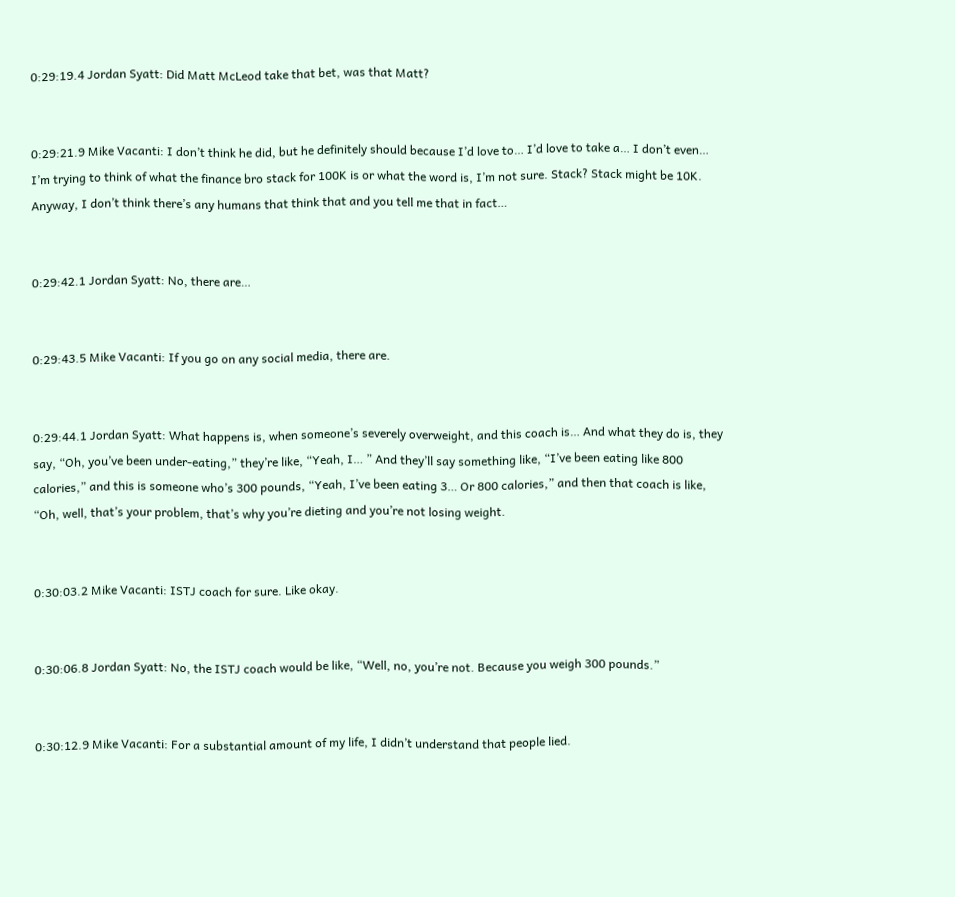0:29:19.4 Jordan Syatt: Did Matt McLeod take that bet, was that Matt?


0:29:21.9 Mike Vacanti: I don’t think he did, but he definitely should because I’d love to… I’d love to take a… I don’t even… I’m trying to think of what the finance bro stack for 100K is or what the word is, I’m not sure. Stack? Stack might be 10K. Anyway, I don’t think there’s any humans that think that and you tell me that in fact…


0:29:42.1 Jordan Syatt: No, there are…


0:29:43.5 Mike Vacanti: If you go on any social media, there are.


0:29:44.1 Jordan Syatt: What happens is, when someone’s severely overweight, and this coach is… And what they do is, they say, “Oh, you’ve been under-eating,” they’re like, “Yeah, I… ” And they’ll say something like, “I’ve been eating like 800 calories,” and this is someone who’s 300 pounds, “Yeah, I’ve been eating 3… Or 800 calories,” and then that coach is like, “Oh, well, that’s your problem, that’s why you’re dieting and you’re not losing weight.


0:30:03.2 Mike Vacanti: ISTJ coach for sure. Like okay.


0:30:06.8 Jordan Syatt: No, the ISTJ coach would be like, “Well, no, you’re not. Because you weigh 300 pounds.”


0:30:12.9 Mike Vacanti: For a substantial amount of my life, I didn’t understand that people lied.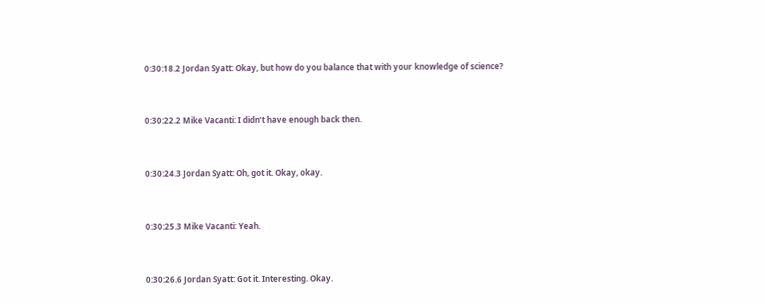0:30:18.2 Jordan Syatt: Okay, but how do you balance that with your knowledge of science?


0:30:22.2 Mike Vacanti: I didn’t have enough back then.


0:30:24.3 Jordan Syatt: Oh, got it. Okay, okay.


0:30:25.3 Mike Vacanti: Yeah.


0:30:26.6 Jordan Syatt: Got it. Interesting. Okay.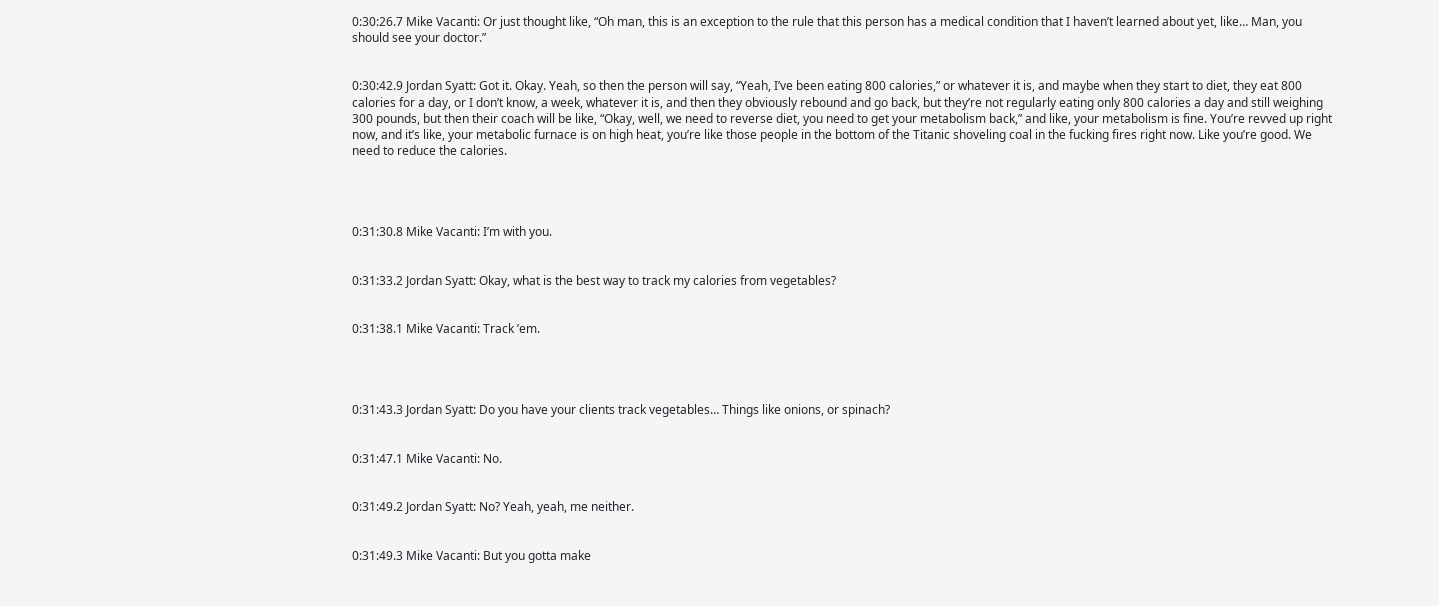0:30:26.7 Mike Vacanti: Or just thought like, “Oh man, this is an exception to the rule that this person has a medical condition that I haven’t learned about yet, like… Man, you should see your doctor.”


0:30:42.9 Jordan Syatt: Got it. Okay. Yeah, so then the person will say, “Yeah, I’ve been eating 800 calories,” or whatever it is, and maybe when they start to diet, they eat 800 calories for a day, or I don’t know, a week, whatever it is, and then they obviously rebound and go back, but they’re not regularly eating only 800 calories a day and still weighing 300 pounds, but then their coach will be like, “Okay, well, we need to reverse diet, you need to get your metabolism back,” and like, your metabolism is fine. You’re revved up right now, and it’s like, your metabolic furnace is on high heat, you’re like those people in the bottom of the Titanic shoveling coal in the fucking fires right now. Like you’re good. We need to reduce the calories.




0:31:30.8 Mike Vacanti: I’m with you.


0:31:33.2 Jordan Syatt: Okay, what is the best way to track my calories from vegetables?


0:31:38.1 Mike Vacanti: Track ’em.




0:31:43.3 Jordan Syatt: Do you have your clients track vegetables… Things like onions, or spinach?


0:31:47.1 Mike Vacanti: No.


0:31:49.2 Jordan Syatt: No? Yeah, yeah, me neither.


0:31:49.3 Mike Vacanti: But you gotta make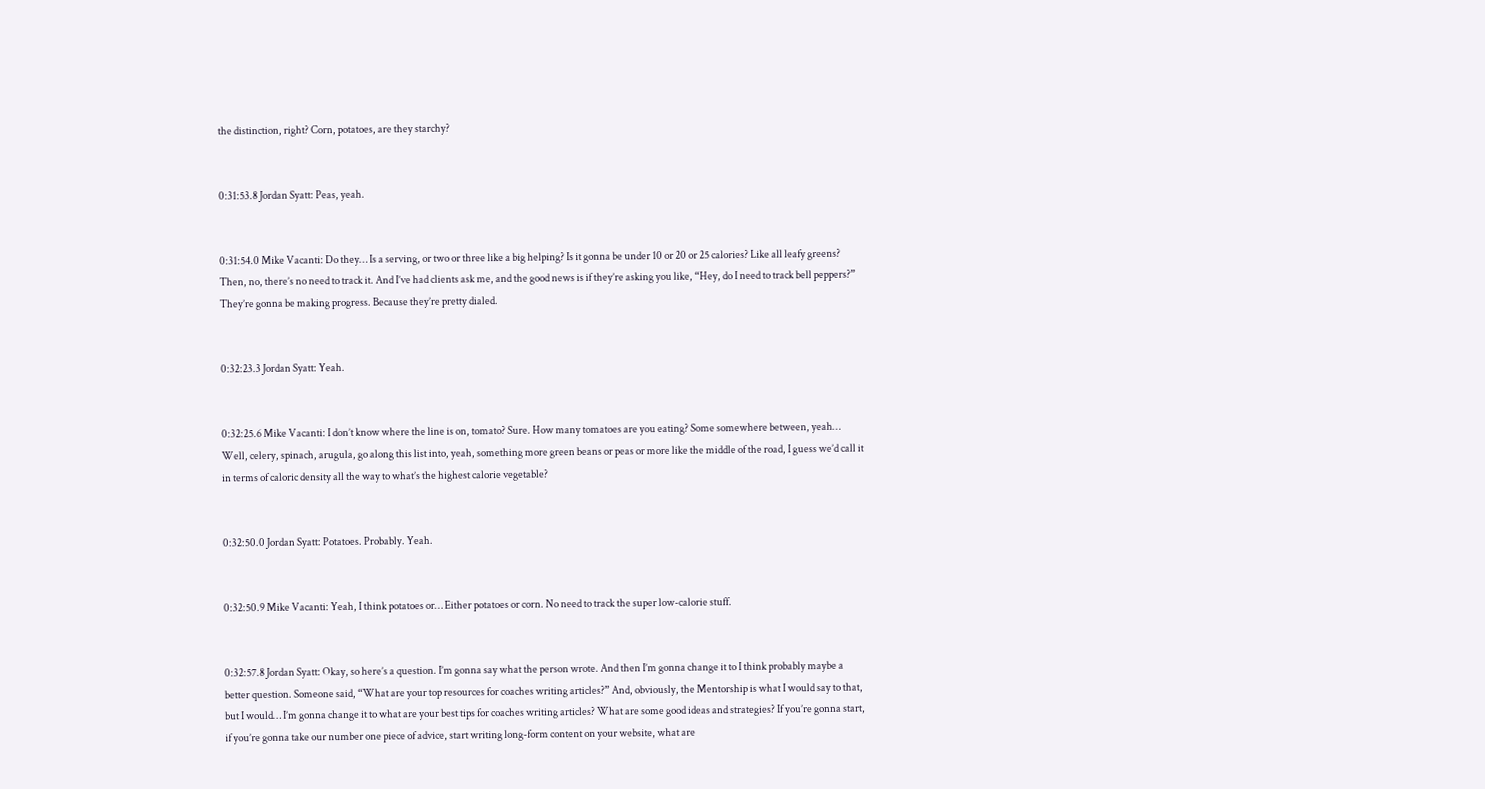the distinction, right? Corn, potatoes, are they starchy?


0:31:53.8 Jordan Syatt: Peas, yeah.


0:31:54.0 Mike Vacanti: Do they… Is a serving, or two or three like a big helping? Is it gonna be under 10 or 20 or 25 calories? Like all leafy greens? Then, no, there’s no need to track it. And I’ve had clients ask me, and the good news is if they’re asking you like, “Hey, do I need to track bell peppers?” They’re gonna be making progress. Because they’re pretty dialed.


0:32:23.3 Jordan Syatt: Yeah.


0:32:25.6 Mike Vacanti: I don’t know where the line is on, tomato? Sure. How many tomatoes are you eating? Some somewhere between, yeah… Well, celery, spinach, arugula, go along this list into, yeah, something more green beans or peas or more like the middle of the road, I guess we’d call it in terms of caloric density all the way to what’s the highest calorie vegetable?


0:32:50.0 Jordan Syatt: Potatoes. Probably. Yeah.


0:32:50.9 Mike Vacanti: Yeah, I think potatoes or… Either potatoes or corn. No need to track the super low-calorie stuff.


0:32:57.8 Jordan Syatt: Okay, so here’s a question. I’m gonna say what the person wrote. And then I’m gonna change it to I think probably maybe a better question. Someone said, “What are your top resources for coaches writing articles?” And, obviously, the Mentorship is what I would say to that, but I would… I’m gonna change it to what are your best tips for coaches writing articles? What are some good ideas and strategies? If you’re gonna start, if you’re gonna take our number one piece of advice, start writing long-form content on your website, what are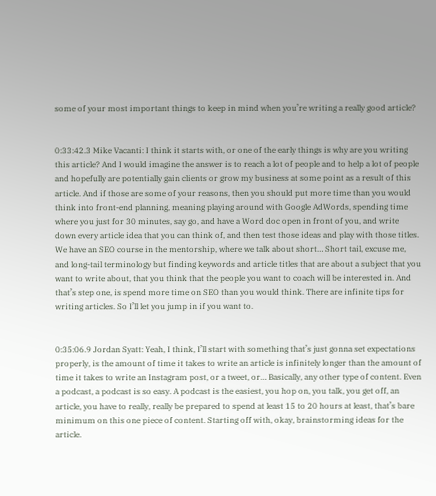some of your most important things to keep in mind when you’re writing a really good article?


0:33:42.3 Mike Vacanti: I think it starts with, or one of the early things is why are you writing this article? And I would imagine the answer is to reach a lot of people and to help a lot of people and hopefully are potentially gain clients or grow my business at some point as a result of this article. And if those are some of your reasons, then you should put more time than you would think into front-end planning, meaning playing around with Google AdWords, spending time where you just for 30 minutes, say go, and have a Word doc open in front of you, and write down every article idea that you can think of, and then test those ideas and play with those titles. We have an SEO course in the mentorship, where we talk about short… Short tail, excuse me, and long-tail terminology but finding keywords and article titles that are about a subject that you want to write about, that you think that the people you want to coach will be interested in. And that’s step one, is spend more time on SEO than you would think. There are infinite tips for writing articles. So I’ll let you jump in if you want to.


0:35:06.9 Jordan Syatt: Yeah, I think, I’ll start with something that’s just gonna set expectations properly, is the amount of time it takes to write an article is infinitely longer than the amount of time it takes to write an Instagram post, or a tweet, or… Basically, any other type of content. Even a podcast, a podcast is so easy. A podcast is the easiest, you hop on, you talk, you get off, an article, you have to really, really be prepared to spend at least 15 to 20 hours at least, that’s bare minimum on this one piece of content. Starting off with, okay, brainstorming ideas for the article.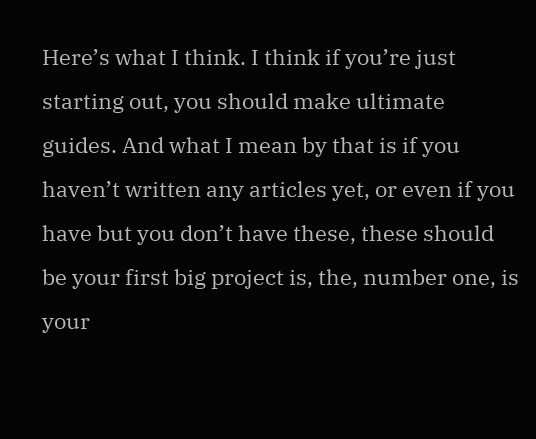Here’s what I think. I think if you’re just starting out, you should make ultimate guides. And what I mean by that is if you haven’t written any articles yet, or even if you have but you don’t have these, these should be your first big project is, the, number one, is your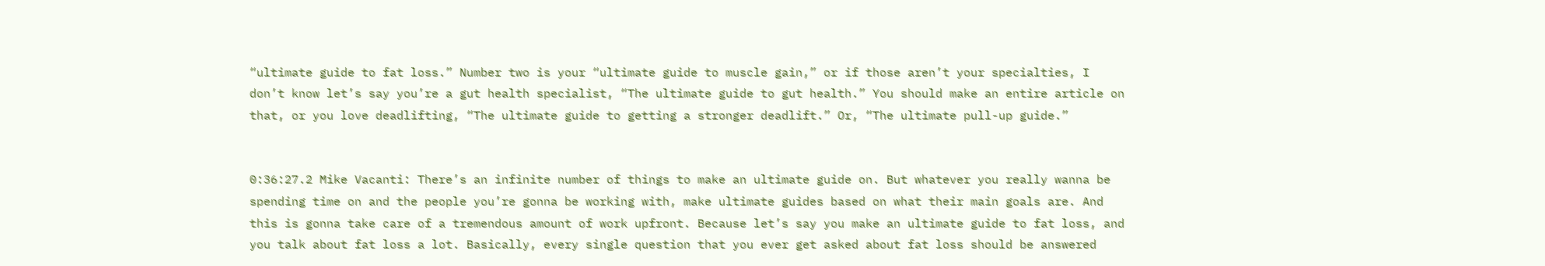“ultimate guide to fat loss.” Number two is your “ultimate guide to muscle gain,” or if those aren’t your specialties, I don’t know let’s say you’re a gut health specialist, “The ultimate guide to gut health.” You should make an entire article on that, or you love deadlifting, “The ultimate guide to getting a stronger deadlift.” Or, “The ultimate pull-up guide.”


0:36:27.2 Mike Vacanti: There’s an infinite number of things to make an ultimate guide on. But whatever you really wanna be spending time on and the people you’re gonna be working with, make ultimate guides based on what their main goals are. And this is gonna take care of a tremendous amount of work upfront. Because let’s say you make an ultimate guide to fat loss, and you talk about fat loss a lot. Basically, every single question that you ever get asked about fat loss should be answered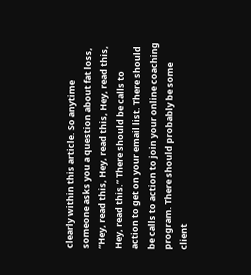clearly within this article. So anytime someone asks you a question about fat loss, “Hey, read this, Hey, read this, Hey, read this, Hey, read this.” There should be calls to action to get on your email list. There should be calls to action to join your online coaching program. There should probably be some client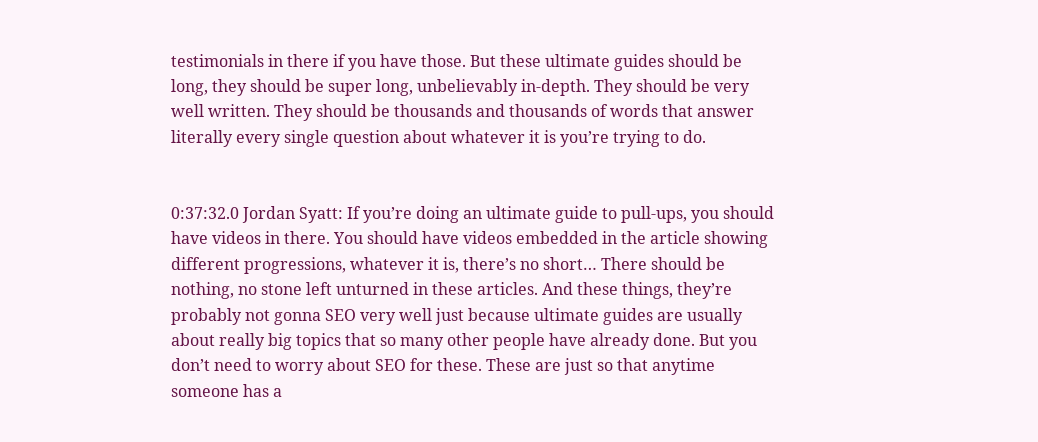testimonials in there if you have those. But these ultimate guides should be long, they should be super long, unbelievably in-depth. They should be very well written. They should be thousands and thousands of words that answer literally every single question about whatever it is you’re trying to do.


0:37:32.0 Jordan Syatt: If you’re doing an ultimate guide to pull-ups, you should have videos in there. You should have videos embedded in the article showing different progressions, whatever it is, there’s no short… There should be nothing, no stone left unturned in these articles. And these things, they’re probably not gonna SEO very well just because ultimate guides are usually about really big topics that so many other people have already done. But you don’t need to worry about SEO for these. These are just so that anytime someone has a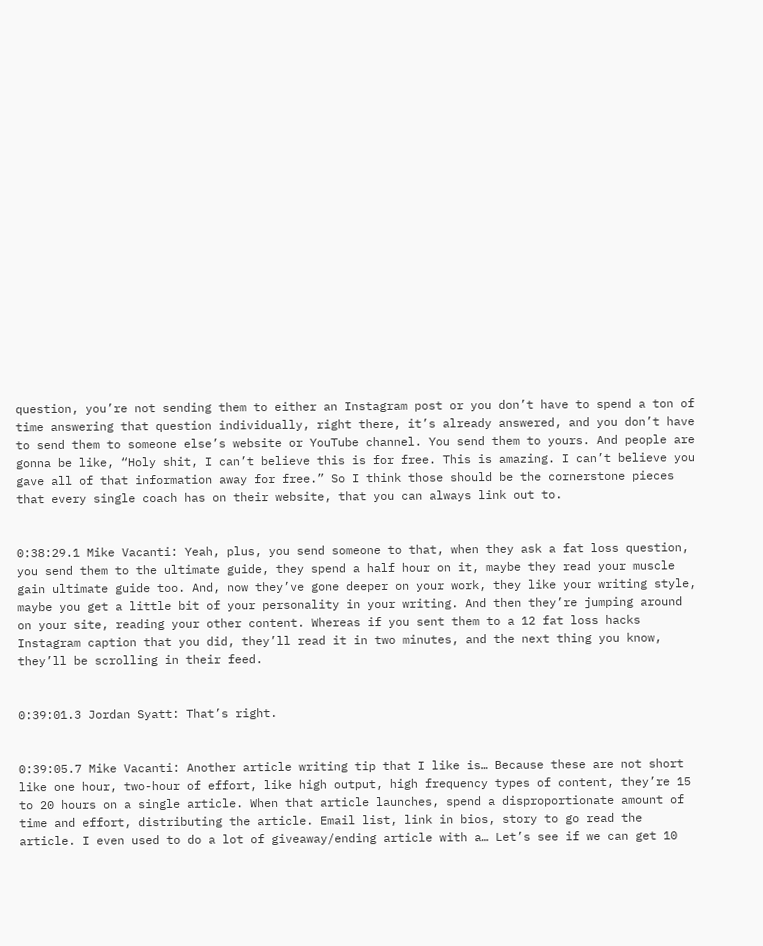question, you’re not sending them to either an Instagram post or you don’t have to spend a ton of time answering that question individually, right there, it’s already answered, and you don’t have to send them to someone else’s website or YouTube channel. You send them to yours. And people are gonna be like, “Holy shit, I can’t believe this is for free. This is amazing. I can’t believe you gave all of that information away for free.” So I think those should be the cornerstone pieces that every single coach has on their website, that you can always link out to.


0:38:29.1 Mike Vacanti: Yeah, plus, you send someone to that, when they ask a fat loss question, you send them to the ultimate guide, they spend a half hour on it, maybe they read your muscle gain ultimate guide too. And, now they’ve gone deeper on your work, they like your writing style, maybe you get a little bit of your personality in your writing. And then they’re jumping around on your site, reading your other content. Whereas if you sent them to a 12 fat loss hacks Instagram caption that you did, they’ll read it in two minutes, and the next thing you know, they’ll be scrolling in their feed.


0:39:01.3 Jordan Syatt: That’s right.


0:39:05.7 Mike Vacanti: Another article writing tip that I like is… Because these are not short like one hour, two-hour of effort, like high output, high frequency types of content, they’re 15 to 20 hours on a single article. When that article launches, spend a disproportionate amount of time and effort, distributing the article. Email list, link in bios, story to go read the article. I even used to do a lot of giveaway/ending article with a… Let’s see if we can get 10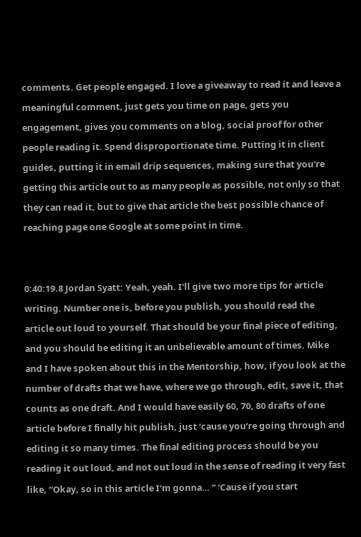comments. Get people engaged. I love a giveaway to read it and leave a meaningful comment, just gets you time on page, gets you engagement, gives you comments on a blog, social proof for other people reading it. Spend disproportionate time. Putting it in client guides, putting it in email drip sequences, making sure that you’re getting this article out to as many people as possible, not only so that they can read it, but to give that article the best possible chance of reaching page one Google at some point in time.


0:40:19.8 Jordan Syatt: Yeah, yeah. I’ll give two more tips for article writing. Number one is, before you publish, you should read the article out loud to yourself. That should be your final piece of editing, and you should be editing it an unbelievable amount of times. Mike and I have spoken about this in the Mentorship, how, if you look at the number of drafts that we have, where we go through, edit, save it, that counts as one draft. And I would have easily 60, 70, 80 drafts of one article before I finally hit publish, just ’cause you’re going through and editing it so many times. The final editing process should be you reading it out loud, and not out loud in the sense of reading it very fast like, “Okay, so in this article I’m gonna… ” ‘Cause if you start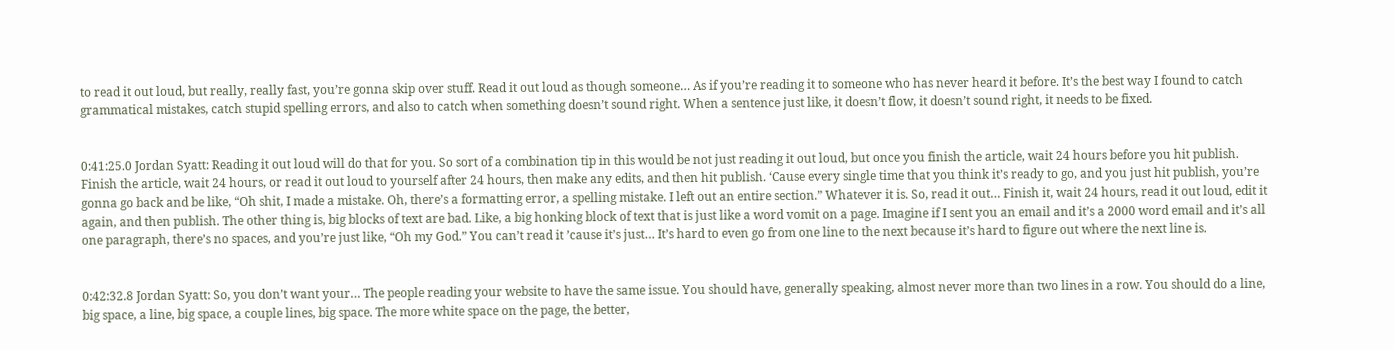to read it out loud, but really, really fast, you’re gonna skip over stuff. Read it out loud as though someone… As if you’re reading it to someone who has never heard it before. It’s the best way I found to catch grammatical mistakes, catch stupid spelling errors, and also to catch when something doesn’t sound right. When a sentence just like, it doesn’t flow, it doesn’t sound right, it needs to be fixed.


0:41:25.0 Jordan Syatt: Reading it out loud will do that for you. So sort of a combination tip in this would be not just reading it out loud, but once you finish the article, wait 24 hours before you hit publish. Finish the article, wait 24 hours, or read it out loud to yourself after 24 hours, then make any edits, and then hit publish. ‘Cause every single time that you think it’s ready to go, and you just hit publish, you’re gonna go back and be like, “Oh shit, I made a mistake. Oh, there’s a formatting error, a spelling mistake. I left out an entire section.” Whatever it is. So, read it out… Finish it, wait 24 hours, read it out loud, edit it again, and then publish. The other thing is, big blocks of text are bad. Like, a big honking block of text that is just like a word vomit on a page. Imagine if I sent you an email and it’s a 2000 word email and it’s all one paragraph, there’s no spaces, and you’re just like, “Oh my God.” You can’t read it ’cause it’s just… It’s hard to even go from one line to the next because it’s hard to figure out where the next line is.


0:42:32.8 Jordan Syatt: So, you don’t want your… The people reading your website to have the same issue. You should have, generally speaking, almost never more than two lines in a row. You should do a line, big space, a line, big space, a couple lines, big space. The more white space on the page, the better,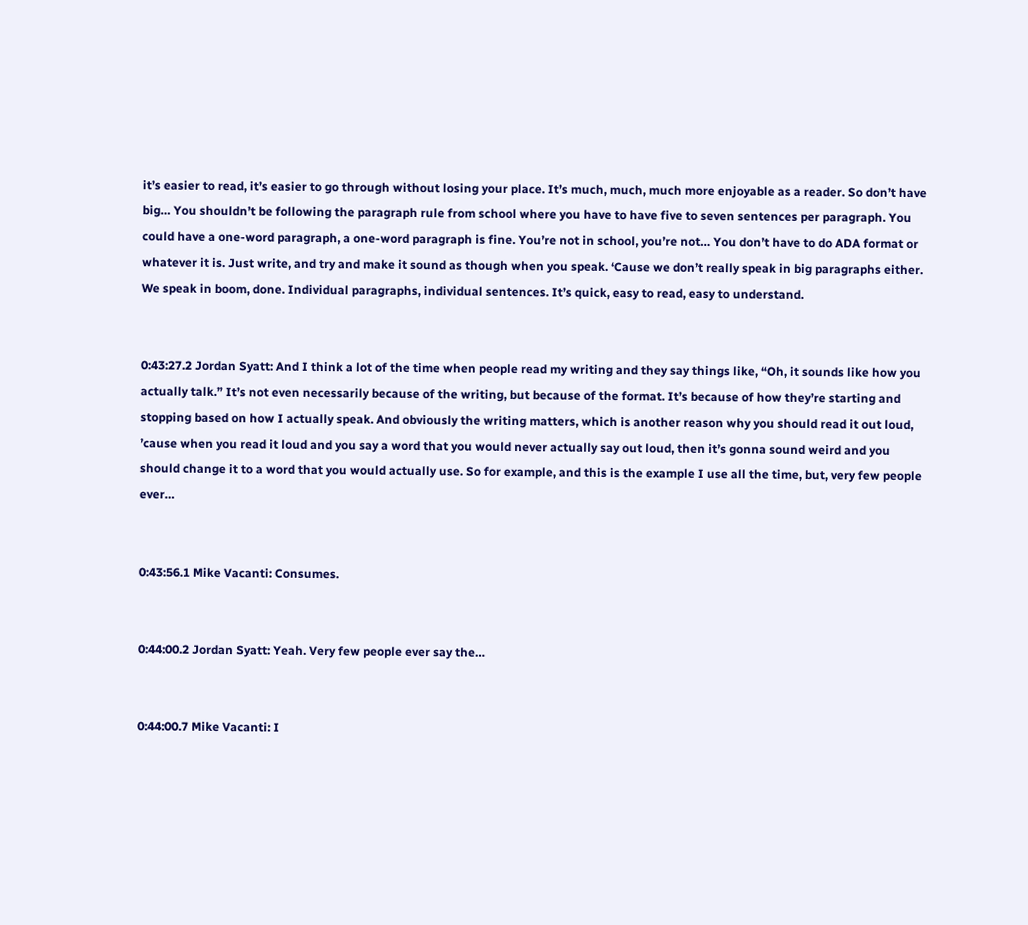it’s easier to read, it’s easier to go through without losing your place. It’s much, much, much more enjoyable as a reader. So don’t have big… You shouldn’t be following the paragraph rule from school where you have to have five to seven sentences per paragraph. You could have a one-word paragraph, a one-word paragraph is fine. You’re not in school, you’re not… You don’t have to do ADA format or whatever it is. Just write, and try and make it sound as though when you speak. ‘Cause we don’t really speak in big paragraphs either. We speak in boom, done. Individual paragraphs, individual sentences. It’s quick, easy to read, easy to understand.


0:43:27.2 Jordan Syatt: And I think a lot of the time when people read my writing and they say things like, “Oh, it sounds like how you actually talk.” It’s not even necessarily because of the writing, but because of the format. It’s because of how they’re starting and stopping based on how I actually speak. And obviously the writing matters, which is another reason why you should read it out loud, ’cause when you read it loud and you say a word that you would never actually say out loud, then it’s gonna sound weird and you should change it to a word that you would actually use. So for example, and this is the example I use all the time, but, very few people ever…


0:43:56.1 Mike Vacanti: Consumes.


0:44:00.2 Jordan Syatt: Yeah. Very few people ever say the…


0:44:00.7 Mike Vacanti: I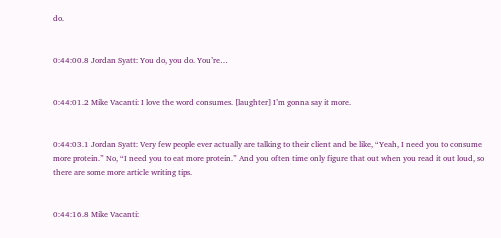do.


0:44:00.8 Jordan Syatt: You do, you do. You’re…


0:44:01.2 Mike Vacanti: I love the word consumes. [laughter] I’m gonna say it more.


0:44:03.1 Jordan Syatt: Very few people ever actually are talking to their client and be like, “Yeah, I need you to consume more protein.” No, “I need you to eat more protein.” And you often time only figure that out when you read it out loud, so there are some more article writing tips.


0:44:16.8 Mike Vacanti: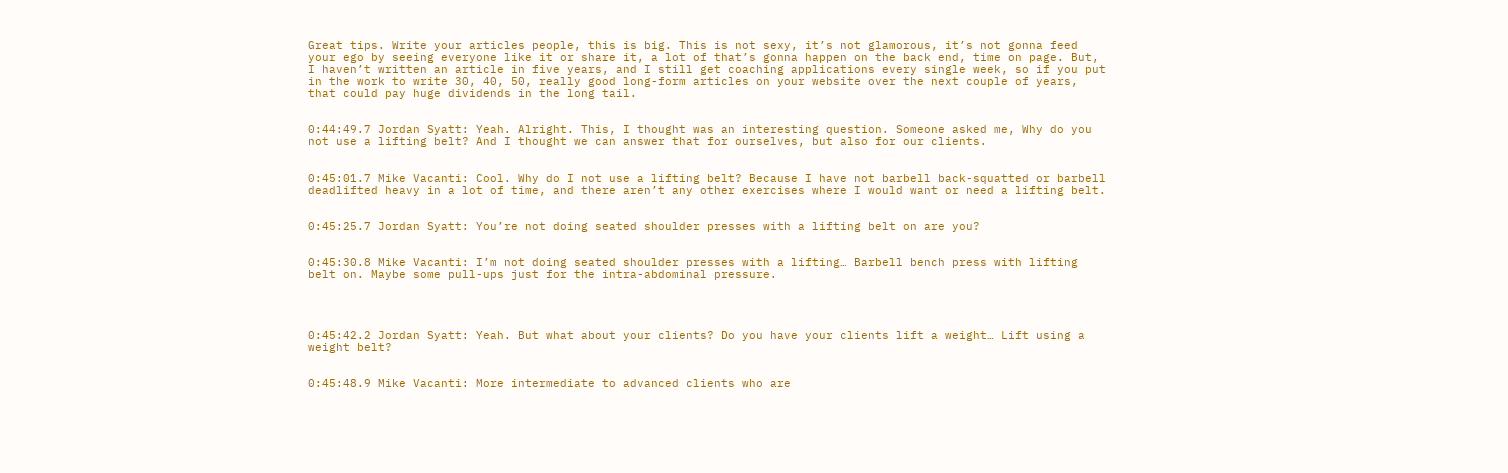Great tips. Write your articles people, this is big. This is not sexy, it’s not glamorous, it’s not gonna feed your ego by seeing everyone like it or share it, a lot of that’s gonna happen on the back end, time on page. But, I haven’t written an article in five years, and I still get coaching applications every single week, so if you put in the work to write 30, 40, 50, really good long-form articles on your website over the next couple of years, that could pay huge dividends in the long tail.


0:44:49.7 Jordan Syatt: Yeah. Alright. This, I thought was an interesting question. Someone asked me, Why do you not use a lifting belt? And I thought we can answer that for ourselves, but also for our clients.


0:45:01.7 Mike Vacanti: Cool. Why do I not use a lifting belt? Because I have not barbell back-squatted or barbell deadlifted heavy in a lot of time, and there aren’t any other exercises where I would want or need a lifting belt.


0:45:25.7 Jordan Syatt: You’re not doing seated shoulder presses with a lifting belt on are you?


0:45:30.8 Mike Vacanti: I’m not doing seated shoulder presses with a lifting… Barbell bench press with lifting belt on. Maybe some pull-ups just for the intra-abdominal pressure.




0:45:42.2 Jordan Syatt: Yeah. But what about your clients? Do you have your clients lift a weight… Lift using a weight belt?


0:45:48.9 Mike Vacanti: More intermediate to advanced clients who are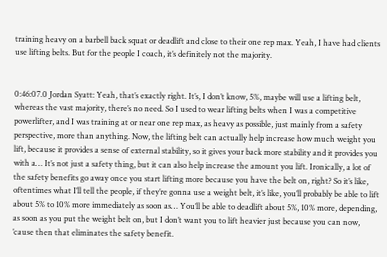training heavy on a barbell back squat or deadlift and close to their one rep max. Yeah, I have had clients use lifting belts. But for the people I coach, it’s definitely not the majority.


0:46:07.0 Jordan Syatt: Yeah, that’s exactly right. It’s, I don’t know, 5%, maybe will use a lifting belt, whereas the vast majority, there’s no need. So I used to wear lifting belts when I was a competitive powerlifter, and I was training at or near one rep max, as heavy as possible, just mainly from a safety perspective, more than anything. Now, the lifting belt can actually help increase how much weight you lift, because it provides a sense of external stability, so it gives your back more stability and it provides you with a… It’s not just a safety thing, but it can also help increase the amount you lift. Ironically, a lot of the safety benefits go away once you start lifting more because you have the belt on, right? So it’s like, oftentimes what I’ll tell the people, if they’re gonna use a weight belt, it’s like, you’ll probably be able to lift about 5% to 10% more immediately as soon as… You’ll be able to deadlift about 5%, 10% more, depending, as soon as you put the weight belt on, but I don’t want you to lift heavier just because you can now, ’cause then that eliminates the safety benefit.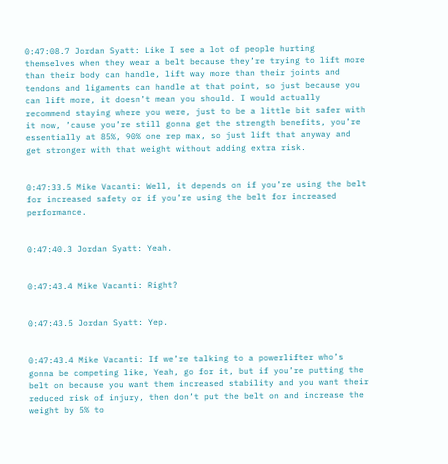0:47:08.7 Jordan Syatt: Like I see a lot of people hurting themselves when they wear a belt because they’re trying to lift more than their body can handle, lift way more than their joints and tendons and ligaments can handle at that point, so just because you can lift more, it doesn’t mean you should. I would actually recommend staying where you were, just to be a little bit safer with it now, ’cause you’re still gonna get the strength benefits, you’re essentially at 85%, 90% one rep max, so just lift that anyway and get stronger with that weight without adding extra risk.


0:47:33.5 Mike Vacanti: Well, it depends on if you’re using the belt for increased safety or if you’re using the belt for increased performance.


0:47:40.3 Jordan Syatt: Yeah.


0:47:43.4 Mike Vacanti: Right?


0:47:43.5 Jordan Syatt: Yep.


0:47:43.4 Mike Vacanti: If we’re talking to a powerlifter who’s gonna be competing like, Yeah, go for it, but if you’re putting the belt on because you want them increased stability and you want their reduced risk of injury, then don’t put the belt on and increase the weight by 5% to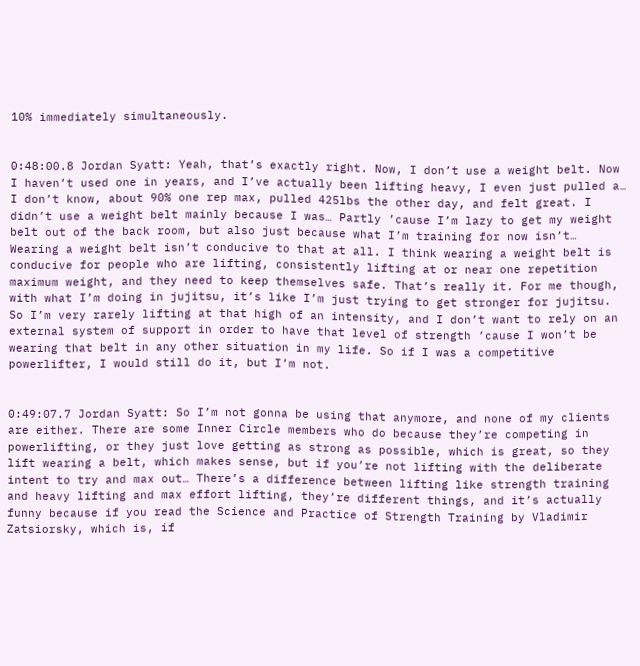10% immediately simultaneously.


0:48:00.8 Jordan Syatt: Yeah, that’s exactly right. Now, I don’t use a weight belt. Now I haven’t used one in years, and I’ve actually been lifting heavy, I even just pulled a… I don’t know, about 90% one rep max, pulled 425lbs the other day, and felt great. I didn’t use a weight belt mainly because I was… Partly ’cause I’m lazy to get my weight belt out of the back room, but also just because what I’m training for now isn’t… Wearing a weight belt isn’t conducive to that at all. I think wearing a weight belt is conducive for people who are lifting, consistently lifting at or near one repetition maximum weight, and they need to keep themselves safe. That’s really it. For me though, with what I’m doing in jujitsu, it’s like I’m just trying to get stronger for jujitsu. So I’m very rarely lifting at that high of an intensity, and I don’t want to rely on an external system of support in order to have that level of strength ’cause I won’t be wearing that belt in any other situation in my life. So if I was a competitive powerlifter, I would still do it, but I’m not.


0:49:07.7 Jordan Syatt: So I’m not gonna be using that anymore, and none of my clients are either. There are some Inner Circle members who do because they’re competing in powerlifting, or they just love getting as strong as possible, which is great, so they lift wearing a belt, which makes sense, but if you’re not lifting with the deliberate intent to try and max out… There’s a difference between lifting like strength training and heavy lifting and max effort lifting, they’re different things, and it’s actually funny because if you read the Science and Practice of Strength Training by Vladimir Zatsiorsky, which is, if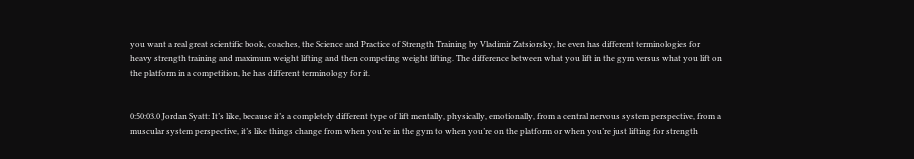you want a real great scientific book, coaches, the Science and Practice of Strength Training by Vladimir Zatsiorsky, he even has different terminologies for heavy strength training and maximum weight lifting and then competing weight lifting. The difference between what you lift in the gym versus what you lift on the platform in a competition, he has different terminology for it.


0:50:03.0 Jordan Syatt: It’s like, because it’s a completely different type of lift mentally, physically, emotionally, from a central nervous system perspective, from a muscular system perspective, it’s like things change from when you’re in the gym to when you’re on the platform or when you’re just lifting for strength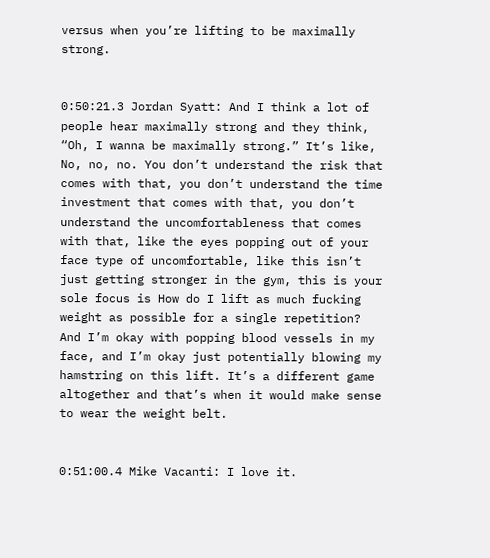versus when you’re lifting to be maximally strong.


0:50:21.3 Jordan Syatt: And I think a lot of people hear maximally strong and they think, “Oh, I wanna be maximally strong.” It’s like, No, no, no. You don’t understand the risk that comes with that, you don’t understand the time investment that comes with that, you don’t understand the uncomfortableness that comes with that, like the eyes popping out of your face type of uncomfortable, like this isn’t just getting stronger in the gym, this is your sole focus is How do I lift as much fucking weight as possible for a single repetition? And I’m okay with popping blood vessels in my face, and I’m okay just potentially blowing my hamstring on this lift. It’s a different game altogether and that’s when it would make sense to wear the weight belt.


0:51:00.4 Mike Vacanti: I love it.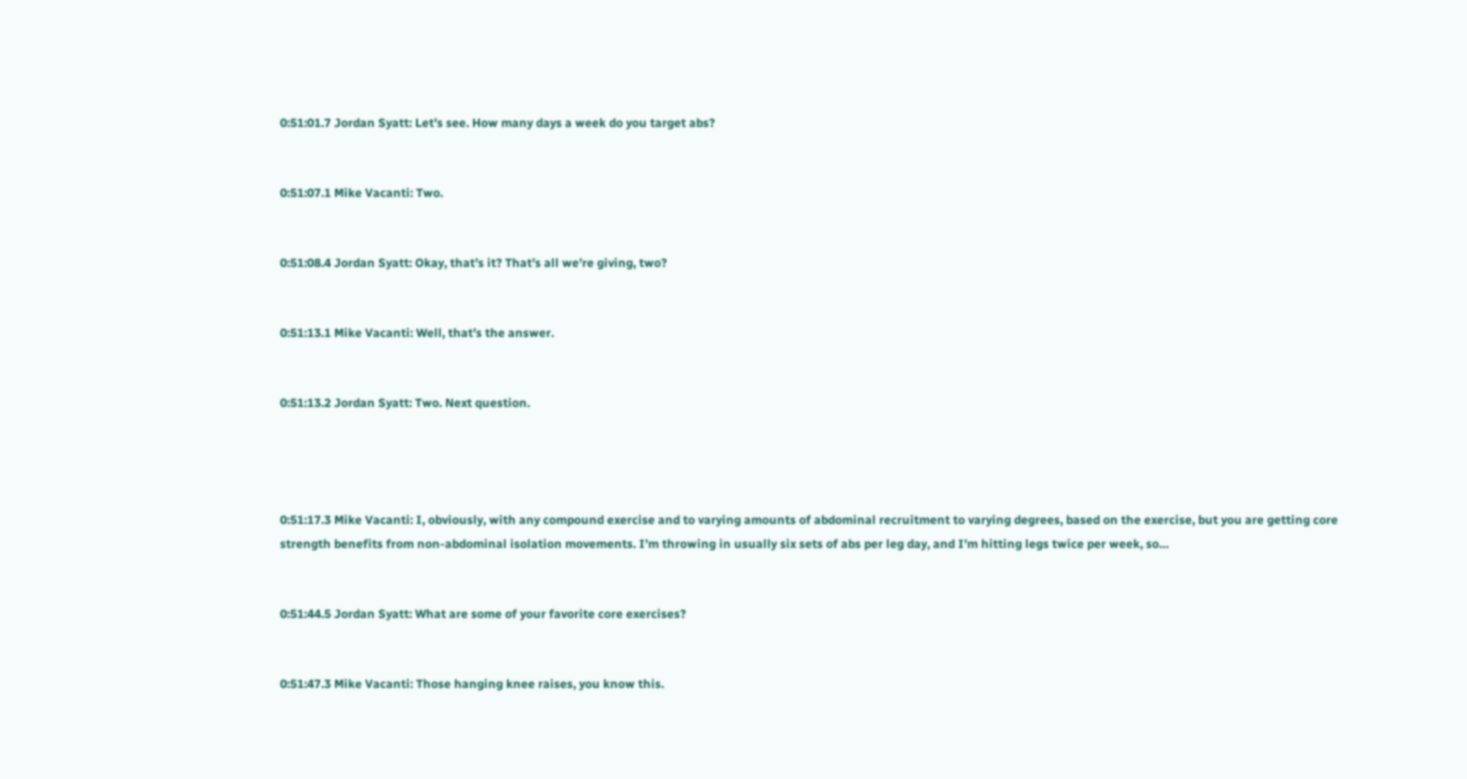0:51:01.7 Jordan Syatt: Let’s see. How many days a week do you target abs?


0:51:07.1 Mike Vacanti: Two.


0:51:08.4 Jordan Syatt: Okay, that’s it? That’s all we’re giving, two?


0:51:13.1 Mike Vacanti: Well, that’s the answer.


0:51:13.2 Jordan Syatt: Two. Next question.




0:51:17.3 Mike Vacanti: I, obviously, with any compound exercise and to varying amounts of abdominal recruitment to varying degrees, based on the exercise, but you are getting core strength benefits from non-abdominal isolation movements. I’m throwing in usually six sets of abs per leg day, and I’m hitting legs twice per week, so…


0:51:44.5 Jordan Syatt: What are some of your favorite core exercises?


0:51:47.3 Mike Vacanti: Those hanging knee raises, you know this.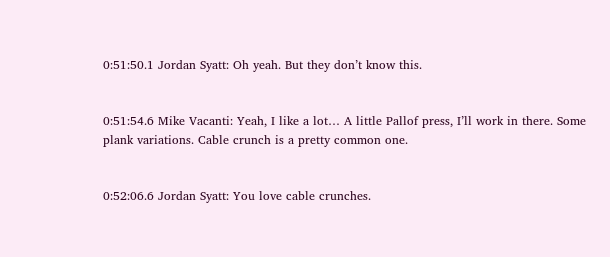0:51:50.1 Jordan Syatt: Oh yeah. But they don’t know this.


0:51:54.6 Mike Vacanti: Yeah, I like a lot… A little Pallof press, I’ll work in there. Some plank variations. Cable crunch is a pretty common one.


0:52:06.6 Jordan Syatt: You love cable crunches.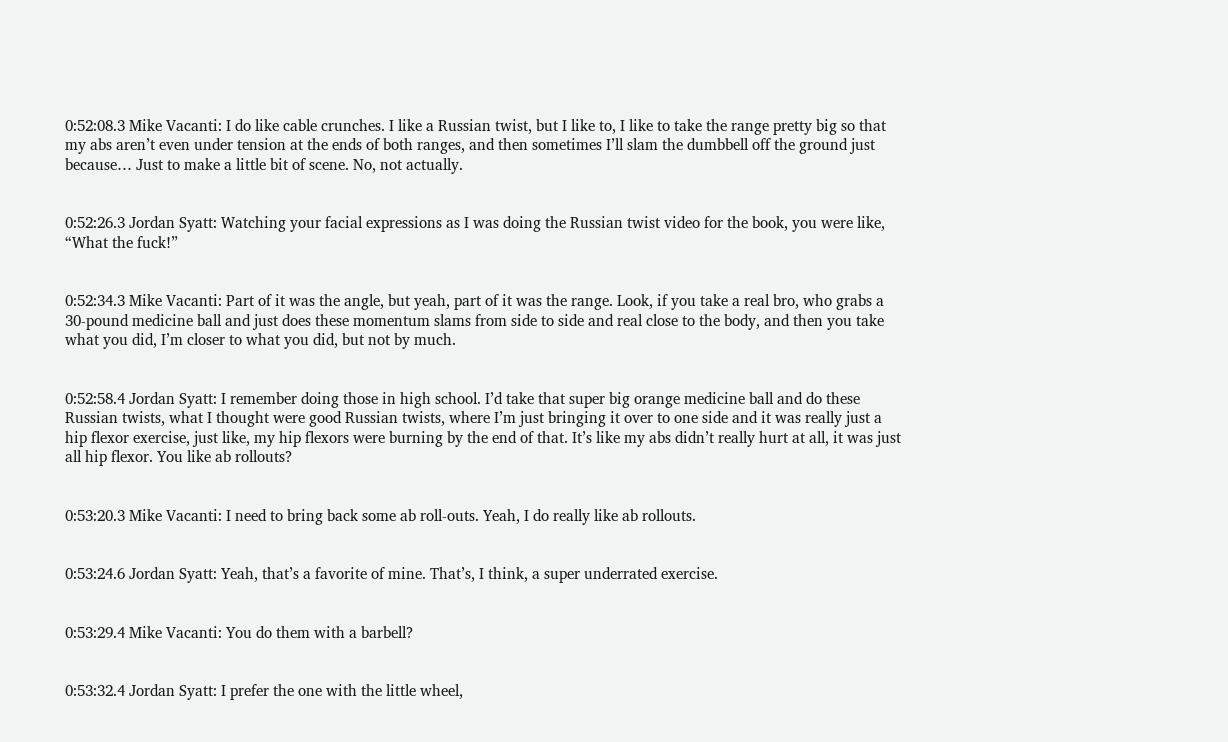0:52:08.3 Mike Vacanti: I do like cable crunches. I like a Russian twist, but I like to, I like to take the range pretty big so that my abs aren’t even under tension at the ends of both ranges, and then sometimes I’ll slam the dumbbell off the ground just because… Just to make a little bit of scene. No, not actually.


0:52:26.3 Jordan Syatt: Watching your facial expressions as I was doing the Russian twist video for the book, you were like, “What the fuck!”


0:52:34.3 Mike Vacanti: Part of it was the angle, but yeah, part of it was the range. Look, if you take a real bro, who grabs a 30-pound medicine ball and just does these momentum slams from side to side and real close to the body, and then you take what you did, I’m closer to what you did, but not by much.


0:52:58.4 Jordan Syatt: I remember doing those in high school. I’d take that super big orange medicine ball and do these Russian twists, what I thought were good Russian twists, where I’m just bringing it over to one side and it was really just a hip flexor exercise, just like, my hip flexors were burning by the end of that. It’s like my abs didn’t really hurt at all, it was just all hip flexor. You like ab rollouts?


0:53:20.3 Mike Vacanti: I need to bring back some ab roll-outs. Yeah, I do really like ab rollouts.


0:53:24.6 Jordan Syatt: Yeah, that’s a favorite of mine. That’s, I think, a super underrated exercise.


0:53:29.4 Mike Vacanti: You do them with a barbell?


0:53:32.4 Jordan Syatt: I prefer the one with the little wheel,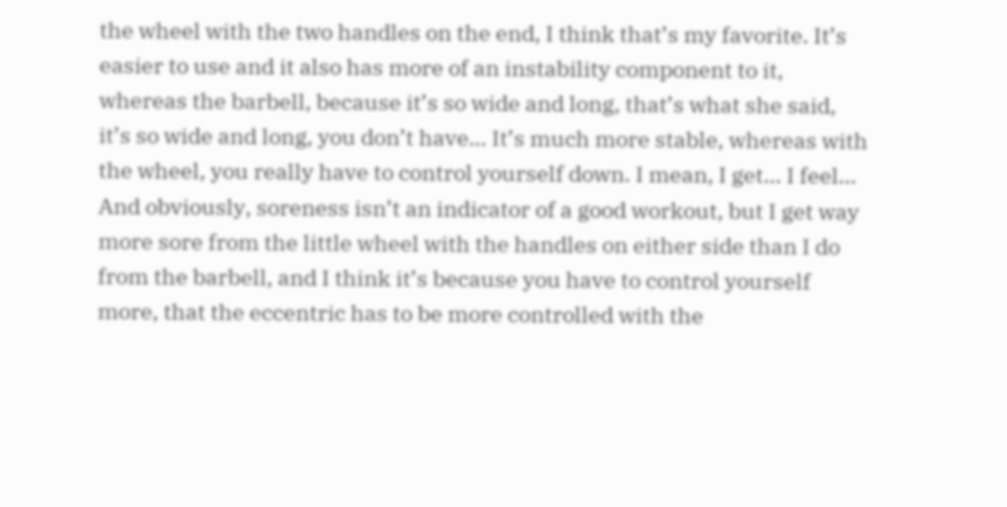the wheel with the two handles on the end, I think that’s my favorite. It’s easier to use and it also has more of an instability component to it, whereas the barbell, because it’s so wide and long, that’s what she said, it’s so wide and long, you don’t have… It’s much more stable, whereas with the wheel, you really have to control yourself down. I mean, I get… I feel… And obviously, soreness isn’t an indicator of a good workout, but I get way more sore from the little wheel with the handles on either side than I do from the barbell, and I think it’s because you have to control yourself more, that the eccentric has to be more controlled with the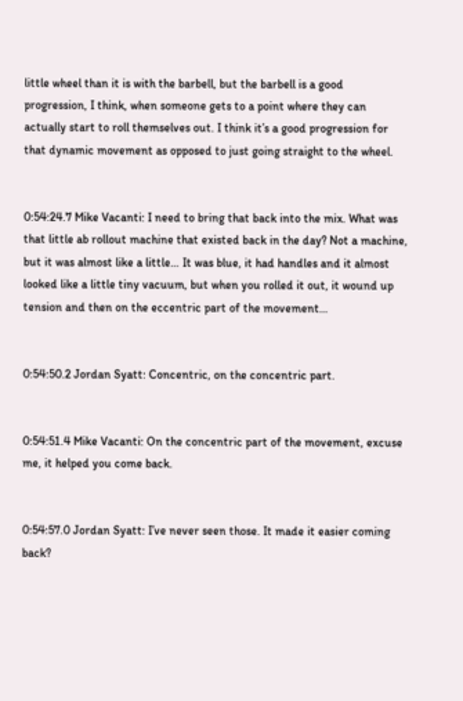little wheel than it is with the barbell, but the barbell is a good progression, I think, when someone gets to a point where they can actually start to roll themselves out. I think it’s a good progression for that dynamic movement as opposed to just going straight to the wheel.


0:54:24.7 Mike Vacanti: I need to bring that back into the mix. What was that little ab rollout machine that existed back in the day? Not a machine, but it was almost like a little… It was blue, it had handles and it almost looked like a little tiny vacuum, but when you rolled it out, it wound up tension and then on the eccentric part of the movement…


0:54:50.2 Jordan Syatt: Concentric, on the concentric part.


0:54:51.4 Mike Vacanti: On the concentric part of the movement, excuse me, it helped you come back.


0:54:57.0 Jordan Syatt: I’ve never seen those. It made it easier coming back?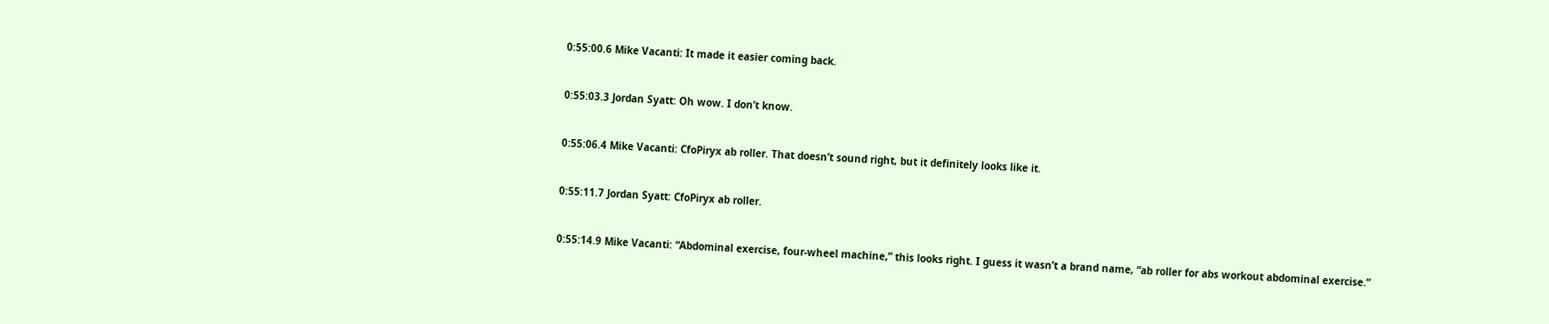0:55:00.6 Mike Vacanti: It made it easier coming back.


0:55:03.3 Jordan Syatt: Oh wow. I don’t know.


0:55:06.4 Mike Vacanti: CfoPiryx ab roller. That doesn’t sound right, but it definitely looks like it.


0:55:11.7 Jordan Syatt: CfoPiryx ab roller.


0:55:14.9 Mike Vacanti: “Abdominal exercise, four-wheel machine,” this looks right. I guess it wasn’t a brand name, “ab roller for abs workout abdominal exercise.”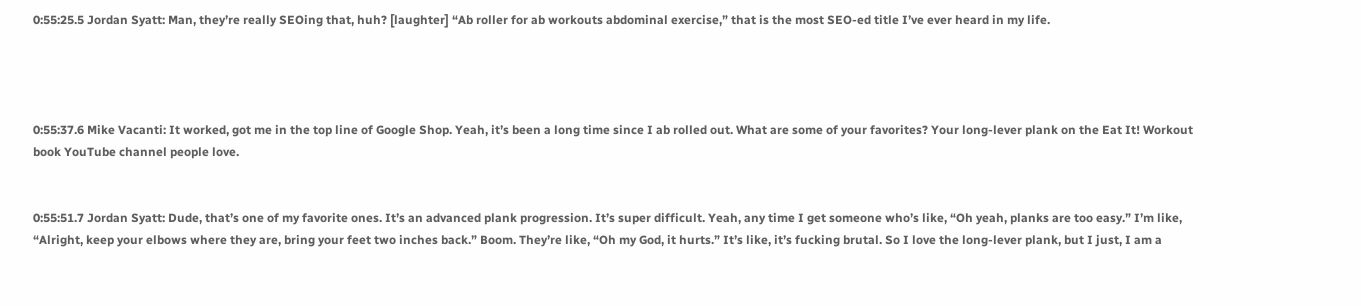0:55:25.5 Jordan Syatt: Man, they’re really SEOing that, huh? [laughter] “Ab roller for ab workouts abdominal exercise,” that is the most SEO-ed title I’ve ever heard in my life.




0:55:37.6 Mike Vacanti: It worked, got me in the top line of Google Shop. Yeah, it’s been a long time since I ab rolled out. What are some of your favorites? Your long-lever plank on the Eat It! Workout book YouTube channel people love.


0:55:51.7 Jordan Syatt: Dude, that’s one of my favorite ones. It’s an advanced plank progression. It’s super difficult. Yeah, any time I get someone who’s like, “Oh yeah, planks are too easy.” I’m like, “Alright, keep your elbows where they are, bring your feet two inches back.” Boom. They’re like, “Oh my God, it hurts.” It’s like, it’s fucking brutal. So I love the long-lever plank, but I just, I am a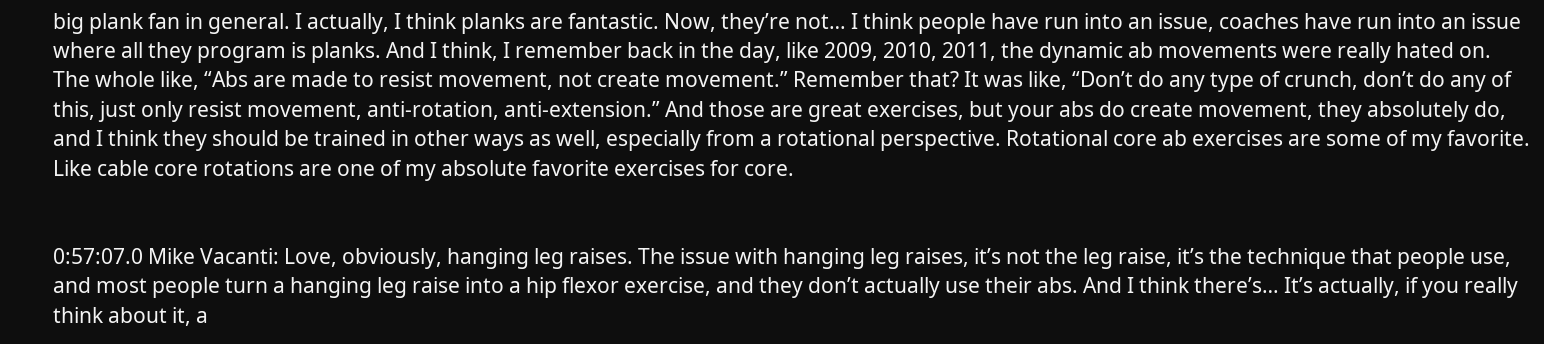big plank fan in general. I actually, I think planks are fantastic. Now, they’re not… I think people have run into an issue, coaches have run into an issue where all they program is planks. And I think, I remember back in the day, like 2009, 2010, 2011, the dynamic ab movements were really hated on. The whole like, “Abs are made to resist movement, not create movement.” Remember that? It was like, “Don’t do any type of crunch, don’t do any of this, just only resist movement, anti-rotation, anti-extension.” And those are great exercises, but your abs do create movement, they absolutely do, and I think they should be trained in other ways as well, especially from a rotational perspective. Rotational core ab exercises are some of my favorite. Like cable core rotations are one of my absolute favorite exercises for core.


0:57:07.0 Mike Vacanti: Love, obviously, hanging leg raises. The issue with hanging leg raises, it’s not the leg raise, it’s the technique that people use, and most people turn a hanging leg raise into a hip flexor exercise, and they don’t actually use their abs. And I think there’s… It’s actually, if you really think about it, a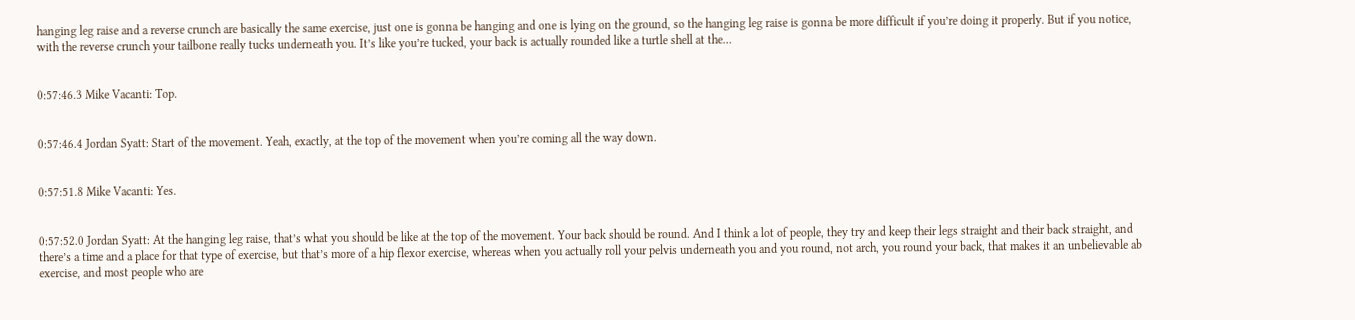hanging leg raise and a reverse crunch are basically the same exercise, just one is gonna be hanging and one is lying on the ground, so the hanging leg raise is gonna be more difficult if you’re doing it properly. But if you notice, with the reverse crunch your tailbone really tucks underneath you. It’s like you’re tucked, your back is actually rounded like a turtle shell at the…


0:57:46.3 Mike Vacanti: Top.


0:57:46.4 Jordan Syatt: Start of the movement. Yeah, exactly, at the top of the movement when you’re coming all the way down.


0:57:51.8 Mike Vacanti: Yes.


0:57:52.0 Jordan Syatt: At the hanging leg raise, that’s what you should be like at the top of the movement. Your back should be round. And I think a lot of people, they try and keep their legs straight and their back straight, and there’s a time and a place for that type of exercise, but that’s more of a hip flexor exercise, whereas when you actually roll your pelvis underneath you and you round, not arch, you round your back, that makes it an unbelievable ab exercise, and most people who are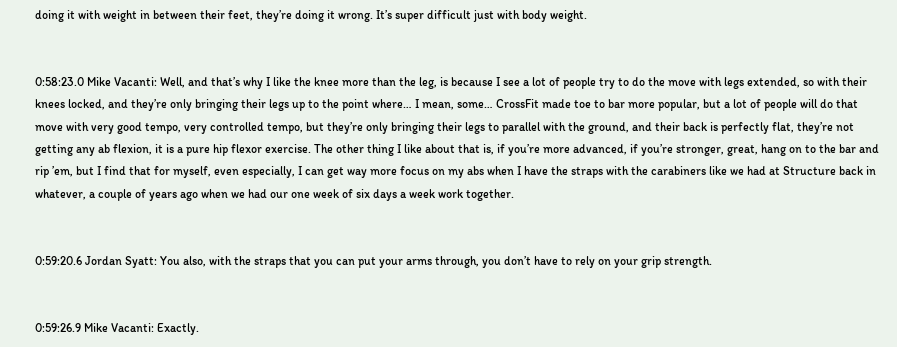doing it with weight in between their feet, they’re doing it wrong. It’s super difficult just with body weight.


0:58:23.0 Mike Vacanti: Well, and that’s why I like the knee more than the leg, is because I see a lot of people try to do the move with legs extended, so with their knees locked, and they’re only bringing their legs up to the point where… I mean, some… CrossFit made toe to bar more popular, but a lot of people will do that move with very good tempo, very controlled tempo, but they’re only bringing their legs to parallel with the ground, and their back is perfectly flat, they’re not getting any ab flexion, it is a pure hip flexor exercise. The other thing I like about that is, if you’re more advanced, if you’re stronger, great, hang on to the bar and rip ’em, but I find that for myself, even especially, I can get way more focus on my abs when I have the straps with the carabiners like we had at Structure back in whatever, a couple of years ago when we had our one week of six days a week work together.


0:59:20.6 Jordan Syatt: You also, with the straps that you can put your arms through, you don’t have to rely on your grip strength.


0:59:26.9 Mike Vacanti: Exactly.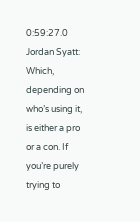0:59:27.0 Jordan Syatt: Which, depending on who’s using it, is either a pro or a con. If you’re purely trying to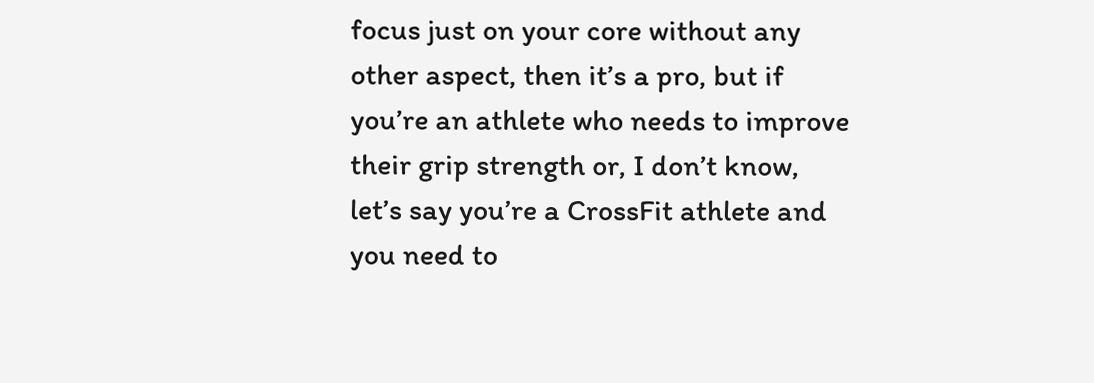focus just on your core without any other aspect, then it’s a pro, but if you’re an athlete who needs to improve their grip strength or, I don’t know, let’s say you’re a CrossFit athlete and you need to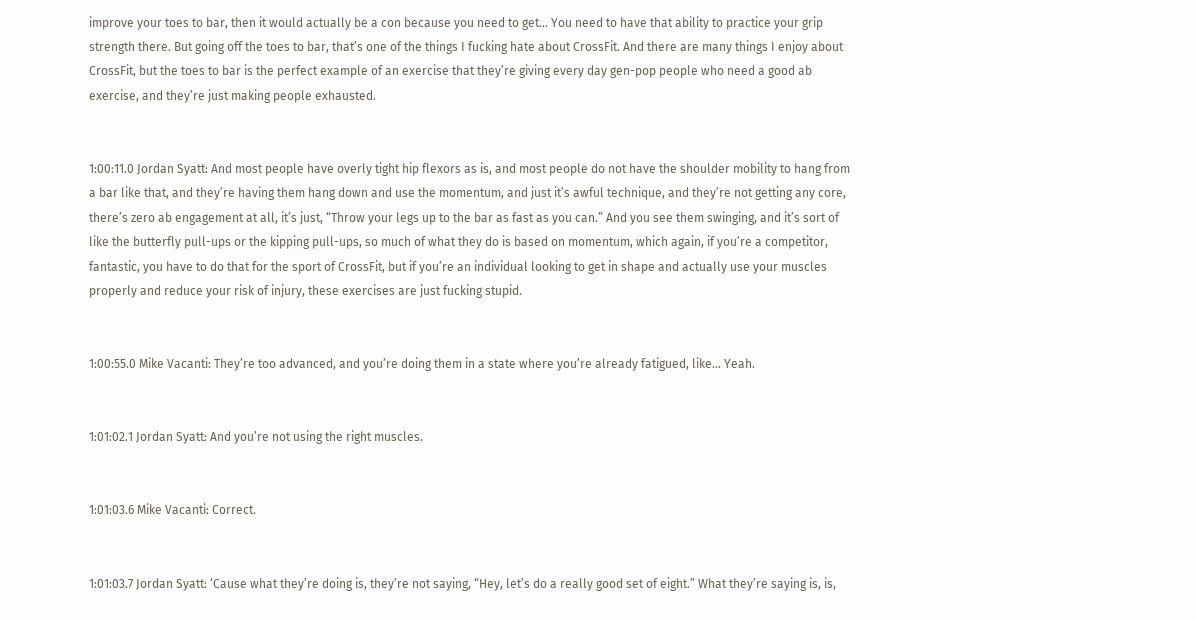improve your toes to bar, then it would actually be a con because you need to get… You need to have that ability to practice your grip strength there. But going off the toes to bar, that’s one of the things I fucking hate about CrossFit. And there are many things I enjoy about CrossFit, but the toes to bar is the perfect example of an exercise that they’re giving every day gen-pop people who need a good ab exercise, and they’re just making people exhausted.


1:00:11.0 Jordan Syatt: And most people have overly tight hip flexors as is, and most people do not have the shoulder mobility to hang from a bar like that, and they’re having them hang down and use the momentum, and just it’s awful technique, and they’re not getting any core, there’s zero ab engagement at all, it’s just, “Throw your legs up to the bar as fast as you can.” And you see them swinging, and it’s sort of like the butterfly pull-ups or the kipping pull-ups, so much of what they do is based on momentum, which again, if you’re a competitor, fantastic, you have to do that for the sport of CrossFit, but if you’re an individual looking to get in shape and actually use your muscles properly and reduce your risk of injury, these exercises are just fucking stupid.


1:00:55.0 Mike Vacanti: They’re too advanced, and you’re doing them in a state where you’re already fatigued, like… Yeah.


1:01:02.1 Jordan Syatt: And you’re not using the right muscles.


1:01:03.6 Mike Vacanti: Correct.


1:01:03.7 Jordan Syatt: ‘Cause what they’re doing is, they’re not saying, “Hey, let’s do a really good set of eight.” What they’re saying is, is,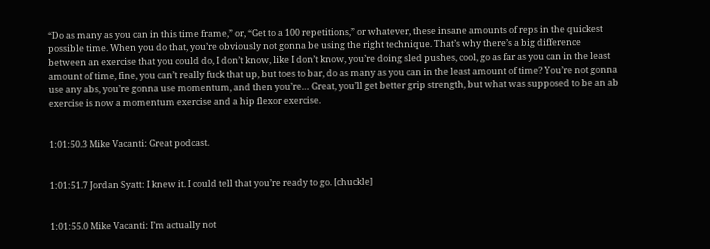“Do as many as you can in this time frame,” or, “Get to a 100 repetitions,” or whatever, these insane amounts of reps in the quickest possible time. When you do that, you’re obviously not gonna be using the right technique. That’s why there’s a big difference between an exercise that you could do, I don’t know, like I don’t know, you’re doing sled pushes, cool, go as far as you can in the least amount of time, fine, you can’t really fuck that up, but toes to bar, do as many as you can in the least amount of time? You’re not gonna use any abs, you’re gonna use momentum, and then you’re… Great, you’ll get better grip strength, but what was supposed to be an ab exercise is now a momentum exercise and a hip flexor exercise.


1:01:50.3 Mike Vacanti: Great podcast.


1:01:51.7 Jordan Syatt: I knew it. I could tell that you’re ready to go. [chuckle]


1:01:55.0 Mike Vacanti: I’m actually not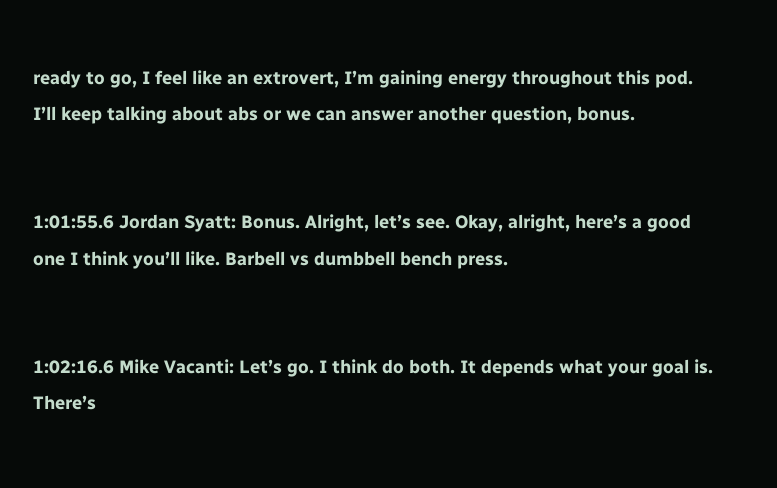ready to go, I feel like an extrovert, I’m gaining energy throughout this pod. I’ll keep talking about abs or we can answer another question, bonus.


1:01:55.6 Jordan Syatt: Bonus. Alright, let’s see. Okay, alright, here’s a good one I think you’ll like. Barbell vs dumbbell bench press.


1:02:16.6 Mike Vacanti: Let’s go. I think do both. It depends what your goal is. There’s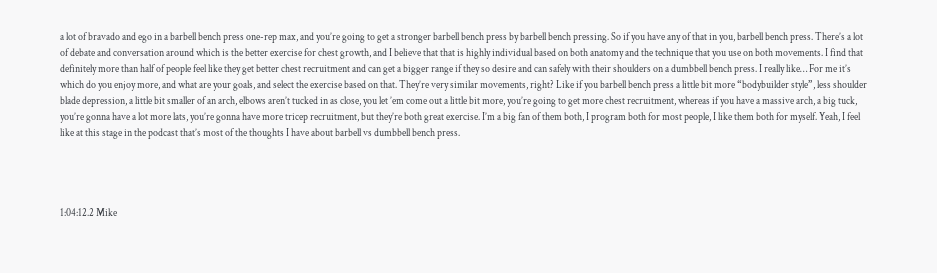a lot of bravado and ego in a barbell bench press one-rep max, and you’re going to get a stronger barbell bench press by barbell bench pressing. So if you have any of that in you, barbell bench press. There’s a lot of debate and conversation around which is the better exercise for chest growth, and I believe that that is highly individual based on both anatomy and the technique that you use on both movements. I find that definitely more than half of people feel like they get better chest recruitment and can get a bigger range if they so desire and can safely with their shoulders on a dumbbell bench press. I really like… For me it’s which do you enjoy more, and what are your goals, and select the exercise based on that. They’re very similar movements, right? Like if you barbell bench press a little bit more “bodybuilder style”, less shoulder blade depression, a little bit smaller of an arch, elbows aren’t tucked in as close, you let ’em come out a little bit more, you’re going to get more chest recruitment, whereas if you have a massive arch, a big tuck, you’re gonna have a lot more lats, you’re gonna have more tricep recruitment, but they’re both great exercise. I’m a big fan of them both, I program both for most people, I like them both for myself. Yeah, I feel like at this stage in the podcast that’s most of the thoughts I have about barbell vs dumbbell bench press.




1:04:12.2 Mike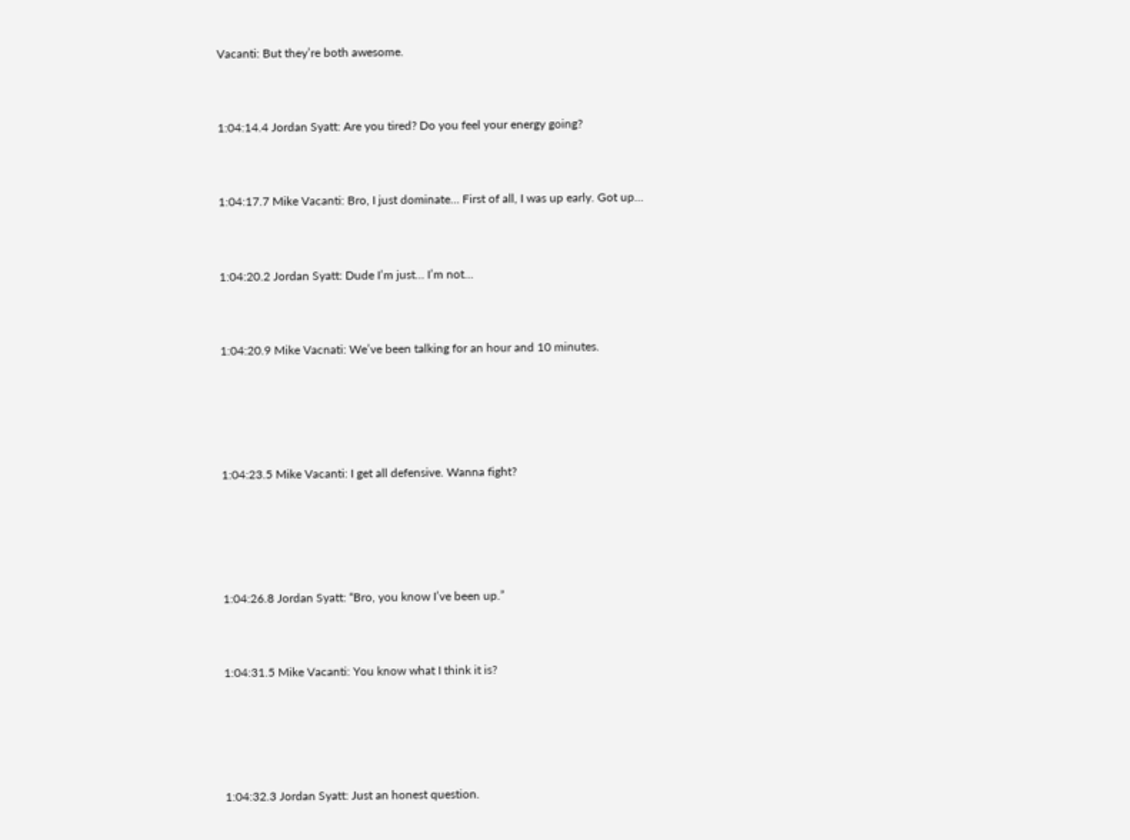Vacanti: But they’re both awesome.


1:04:14.4 Jordan Syatt: Are you tired? Do you feel your energy going?


1:04:17.7 Mike Vacanti: Bro, I just dominate… First of all, I was up early. Got up…


1:04:20.2 Jordan Syatt: Dude I’m just… I’m not…


1:04:20.9 Mike Vacnati: We’ve been talking for an hour and 10 minutes.




1:04:23.5 Mike Vacanti: I get all defensive. Wanna fight?




1:04:26.8 Jordan Syatt: “Bro, you know I’ve been up.”


1:04:31.5 Mike Vacanti: You know what I think it is?




1:04:32.3 Jordan Syatt: Just an honest question.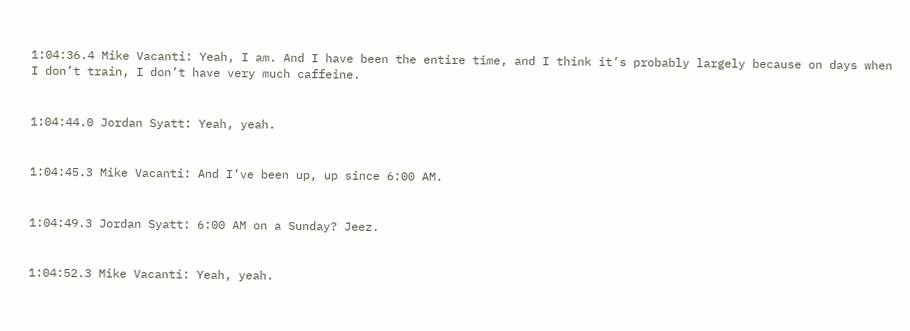1:04:36.4 Mike Vacanti: Yeah, I am. And I have been the entire time, and I think it’s probably largely because on days when I don’t train, I don’t have very much caffeine.


1:04:44.0 Jordan Syatt: Yeah, yeah.


1:04:45.3 Mike Vacanti: And I’ve been up, up since 6:00 AM.


1:04:49.3 Jordan Syatt: 6:00 AM on a Sunday? Jeez.


1:04:52.3 Mike Vacanti: Yeah, yeah.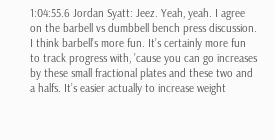1:04:55.6 Jordan Syatt: Jeez. Yeah, yeah. I agree on the barbell vs dumbbell bench press discussion. I think barbell’s more fun. It’s certainly more fun to track progress with, ’cause you can go increases by these small fractional plates and these two and a halfs. It’s easier actually to increase weight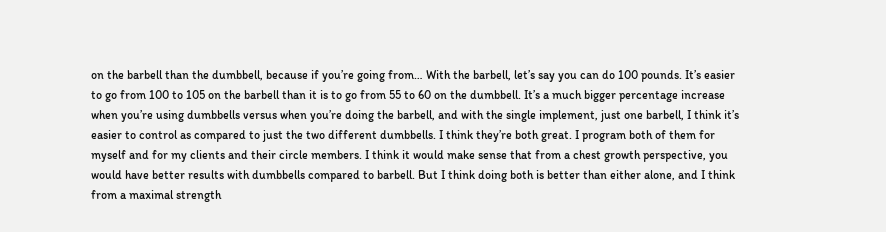on the barbell than the dumbbell, because if you’re going from… With the barbell, let’s say you can do 100 pounds. It’s easier to go from 100 to 105 on the barbell than it is to go from 55 to 60 on the dumbbell. It’s a much bigger percentage increase when you’re using dumbbells versus when you’re doing the barbell, and with the single implement, just one barbell, I think it’s easier to control as compared to just the two different dumbbells. I think they’re both great. I program both of them for myself and for my clients and their circle members. I think it would make sense that from a chest growth perspective, you would have better results with dumbbells compared to barbell. But I think doing both is better than either alone, and I think from a maximal strength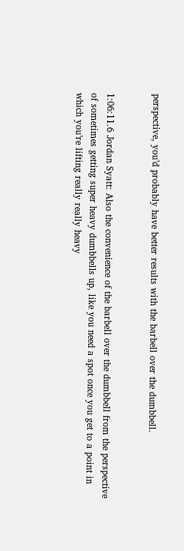perspective, you’d probably have better results with the barbell over the dumbbell.


1:06:11.6 Jordan Syatt: Also the convenience of the barbell over the dumbbell from the perspective of sometimes getting super heavy dumbbells up, like you need a spot once you get to a point in which you’re lifting really really heavy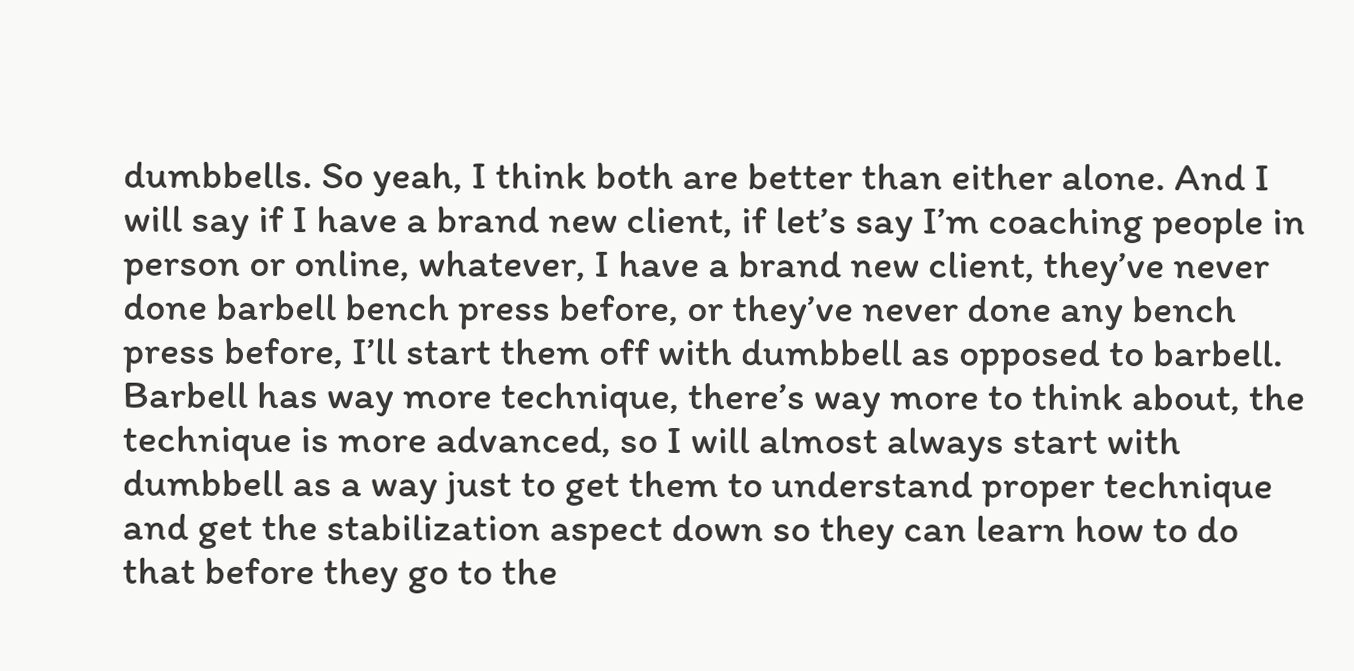dumbbells. So yeah, I think both are better than either alone. And I will say if I have a brand new client, if let’s say I’m coaching people in person or online, whatever, I have a brand new client, they’ve never done barbell bench press before, or they’ve never done any bench press before, I’ll start them off with dumbbell as opposed to barbell. Barbell has way more technique, there’s way more to think about, the technique is more advanced, so I will almost always start with dumbbell as a way just to get them to understand proper technique and get the stabilization aspect down so they can learn how to do that before they go to the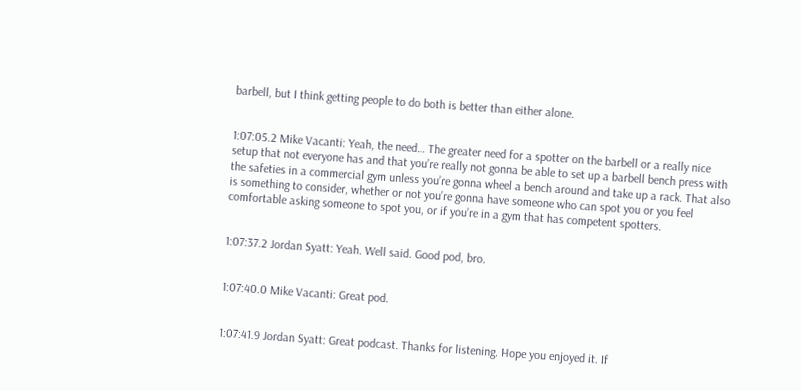barbell, but I think getting people to do both is better than either alone.


1:07:05.2 Mike Vacanti: Yeah, the need… The greater need for a spotter on the barbell or a really nice setup that not everyone has and that you’re really not gonna be able to set up a barbell bench press with the safeties in a commercial gym unless you’re gonna wheel a bench around and take up a rack. That also is something to consider, whether or not you’re gonna have someone who can spot you or you feel comfortable asking someone to spot you, or if you’re in a gym that has competent spotters.


1:07:37.2 Jordan Syatt: Yeah. Well said. Good pod, bro.


1:07:40.0 Mike Vacanti: Great pod.


1:07:41.9 Jordan Syatt: Great podcast. Thanks for listening. Hope you enjoyed it. If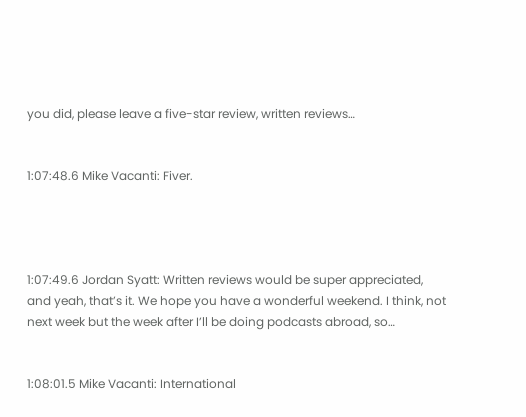you did, please leave a five-star review, written reviews…


1:07:48.6 Mike Vacanti: Fiver.




1:07:49.6 Jordan Syatt: Written reviews would be super appreciated, and yeah, that’s it. We hope you have a wonderful weekend. I think, not next week but the week after I’ll be doing podcasts abroad, so…


1:08:01.5 Mike Vacanti: International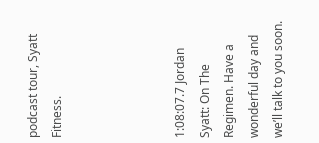podcast tour, Syatt Fitness.




1:08:07.7 Jordan Syatt: On The Regimen. Have a wonderful day and we’ll talk to you soon.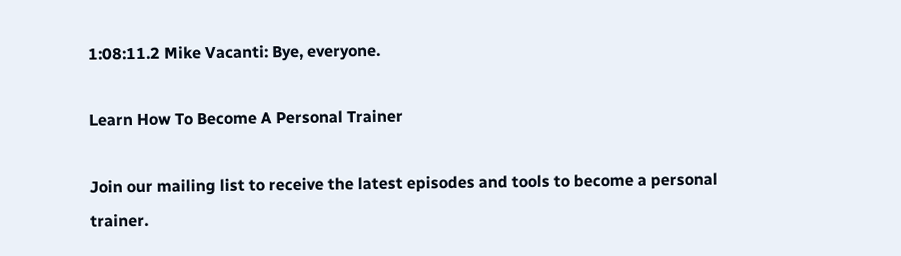1:08:11.2 Mike Vacanti: Bye, everyone.

Learn How To Become A Personal Trainer

Join our mailing list to receive the latest episodes and tools to become a personal trainer.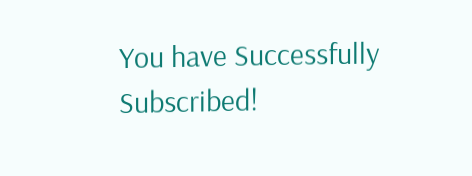You have Successfully Subscribed!